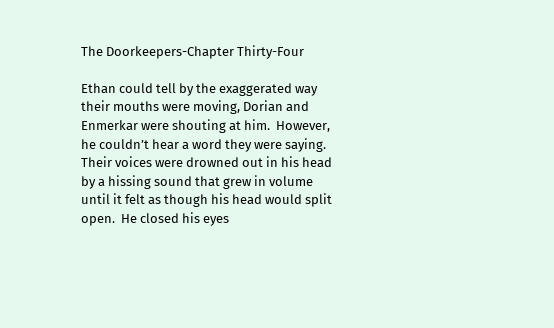The Doorkeepers-Chapter Thirty-Four

Ethan could tell by the exaggerated way their mouths were moving, Dorian and Enmerkar were shouting at him.  However, he couldn’t hear a word they were saying.  Their voices were drowned out in his head by a hissing sound that grew in volume until it felt as though his head would split open.  He closed his eyes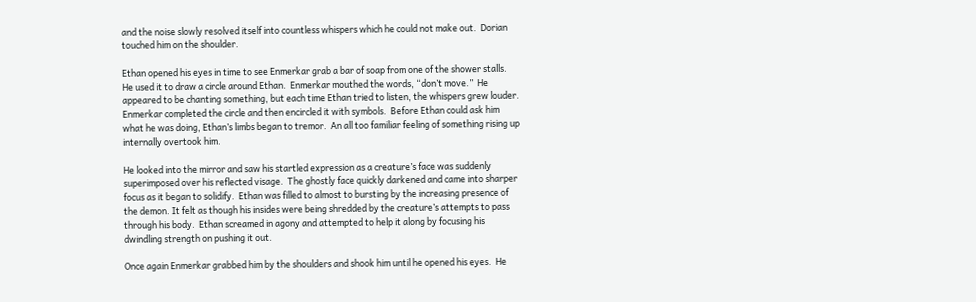and the noise slowly resolved itself into countless whispers which he could not make out.  Dorian touched him on the shoulder.

Ethan opened his eyes in time to see Enmerkar grab a bar of soap from one of the shower stalls.  He used it to draw a circle around Ethan.  Enmerkar mouthed the words, “don’t move.”  He appeared to be chanting something, but each time Ethan tried to listen, the whispers grew louder.  Enmerkar completed the circle and then encircled it with symbols.  Before Ethan could ask him what he was doing, Ethan’s limbs began to tremor.  An all too familiar feeling of something rising up internally overtook him.

He looked into the mirror and saw his startled expression as a creature’s face was suddenly superimposed over his reflected visage.  The ghostly face quickly darkened and came into sharper focus as it began to solidify.  Ethan was filled to almost to bursting by the increasing presence of the demon. It felt as though his insides were being shredded by the creature’s attempts to pass through his body.  Ethan screamed in agony and attempted to help it along by focusing his dwindling strength on pushing it out.

Once again Enmerkar grabbed him by the shoulders and shook him until he opened his eyes.  He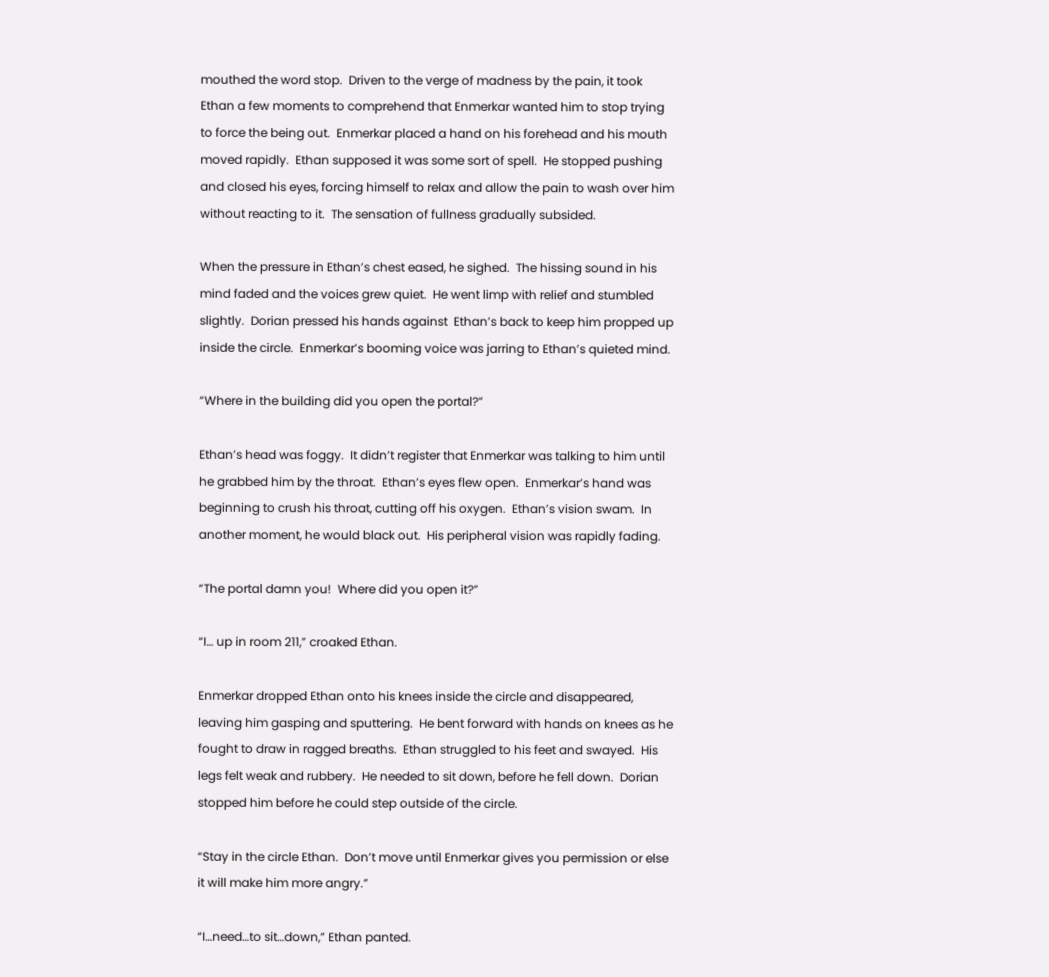mouthed the word stop.  Driven to the verge of madness by the pain, it took Ethan a few moments to comprehend that Enmerkar wanted him to stop trying to force the being out.  Enmerkar placed a hand on his forehead and his mouth moved rapidly.  Ethan supposed it was some sort of spell.  He stopped pushing and closed his eyes, forcing himself to relax and allow the pain to wash over him without reacting to it.  The sensation of fullness gradually subsided.

When the pressure in Ethan’s chest eased, he sighed.  The hissing sound in his mind faded and the voices grew quiet.  He went limp with relief and stumbled slightly.  Dorian pressed his hands against  Ethan’s back to keep him propped up inside the circle.  Enmerkar’s booming voice was jarring to Ethan’s quieted mind.

“Where in the building did you open the portal?”

Ethan’s head was foggy.  It didn’t register that Enmerkar was talking to him until he grabbed him by the throat.  Ethan’s eyes flew open.  Enmerkar’s hand was beginning to crush his throat, cutting off his oxygen.  Ethan’s vision swam.  In another moment, he would black out.  His peripheral vision was rapidly fading.

“The portal damn you!  Where did you open it?”

“I… up in room 211,” croaked Ethan.

Enmerkar dropped Ethan onto his knees inside the circle and disappeared, leaving him gasping and sputtering.  He bent forward with hands on knees as he fought to draw in ragged breaths.  Ethan struggled to his feet and swayed.  His legs felt weak and rubbery.  He needed to sit down, before he fell down.  Dorian stopped him before he could step outside of the circle.

“Stay in the circle Ethan.  Don’t move until Enmerkar gives you permission or else it will make him more angry.”

“I…need…to sit…down,” Ethan panted.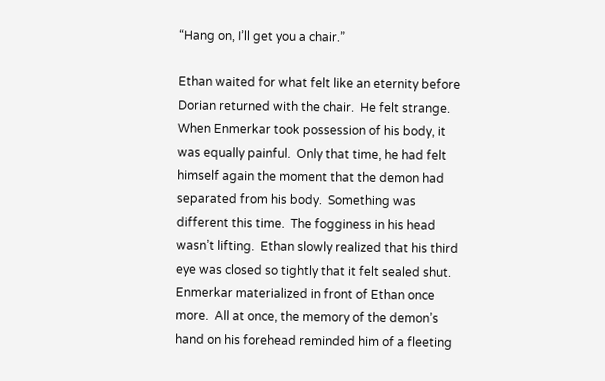“Hang on, I’ll get you a chair.”

Ethan waited for what felt like an eternity before Dorian returned with the chair.  He felt strange.  When Enmerkar took possession of his body, it was equally painful.  Only that time, he had felt himself again the moment that the demon had separated from his body.  Something was different this time.  The fogginess in his head wasn’t lifting.  Ethan slowly realized that his third eye was closed so tightly that it felt sealed shut.  Enmerkar materialized in front of Ethan once more.  All at once, the memory of the demon’s hand on his forehead reminded him of a fleeting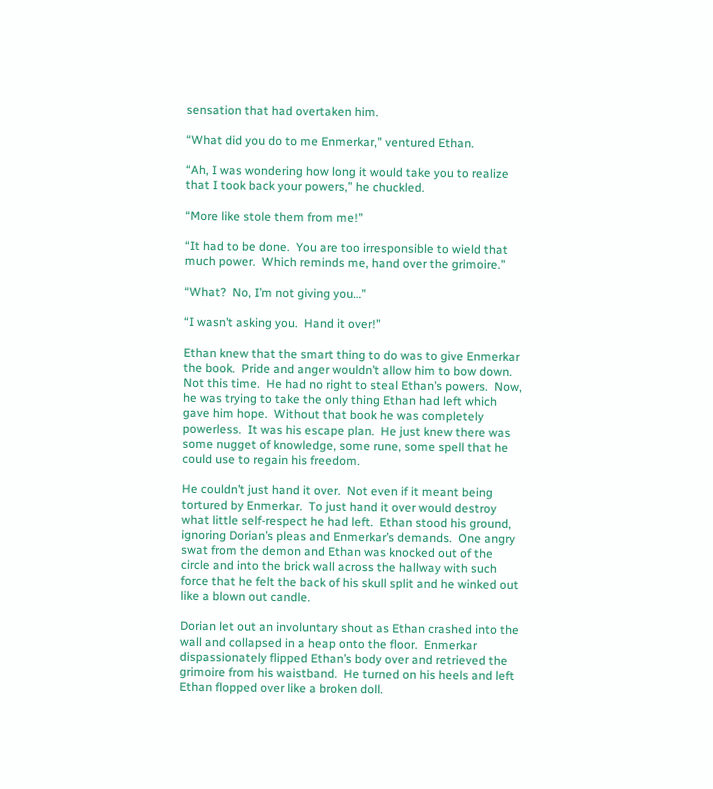sensation that had overtaken him.

“What did you do to me Enmerkar,” ventured Ethan.

“Ah, I was wondering how long it would take you to realize that I took back your powers,” he chuckled.

“More like stole them from me!”

“It had to be done.  You are too irresponsible to wield that much power.  Which reminds me, hand over the grimoire.”

“What?  No, I’m not giving you…”

“I wasn’t asking you.  Hand it over!”

Ethan knew that the smart thing to do was to give Enmerkar the book.  Pride and anger wouldn’t allow him to bow down.  Not this time.  He had no right to steal Ethan’s powers.  Now, he was trying to take the only thing Ethan had left which gave him hope.  Without that book he was completely powerless.  It was his escape plan.  He just knew there was some nugget of knowledge, some rune, some spell that he could use to regain his freedom.

He couldn’t just hand it over.  Not even if it meant being tortured by Enmerkar.  To just hand it over would destroy what little self-respect he had left.  Ethan stood his ground, ignoring Dorian’s pleas and Enmerkar’s demands.  One angry swat from the demon and Ethan was knocked out of the circle and into the brick wall across the hallway with such force that he felt the back of his skull split and he winked out like a blown out candle.

Dorian let out an involuntary shout as Ethan crashed into the wall and collapsed in a heap onto the floor.  Enmerkar dispassionately flipped Ethan’s body over and retrieved the grimoire from his waistband.  He turned on his heels and left Ethan flopped over like a broken doll.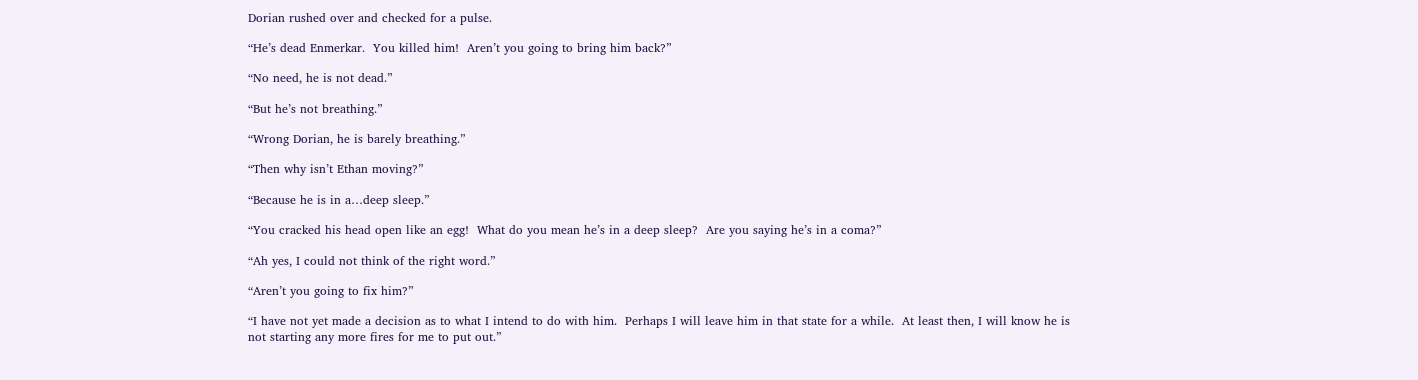Dorian rushed over and checked for a pulse.

“He’s dead Enmerkar.  You killed him!  Aren’t you going to bring him back?”

“No need, he is not dead.”

“But he’s not breathing.”

“Wrong Dorian, he is barely breathing.”

“Then why isn’t Ethan moving?”

“Because he is in a…deep sleep.”

“You cracked his head open like an egg!  What do you mean he’s in a deep sleep?  Are you saying he’s in a coma?”

“Ah yes, I could not think of the right word.”

“Aren’t you going to fix him?”

“I have not yet made a decision as to what I intend to do with him.  Perhaps I will leave him in that state for a while.  At least then, I will know he is not starting any more fires for me to put out.”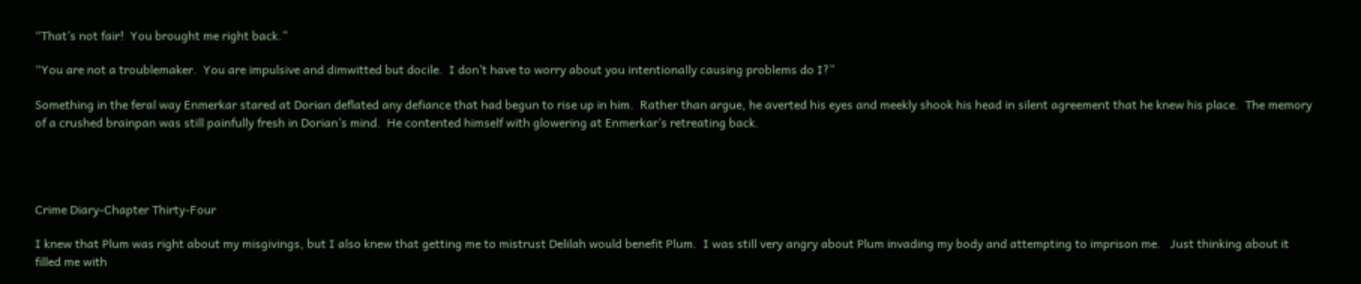“That’s not fair!  You brought me right back.”

“You are not a troublemaker.  You are impulsive and dimwitted but docile.  I don’t have to worry about you intentionally causing problems do I?”

Something in the feral way Enmerkar stared at Dorian deflated any defiance that had begun to rise up in him.  Rather than argue, he averted his eyes and meekly shook his head in silent agreement that he knew his place.  The memory of a crushed brainpan was still painfully fresh in Dorian’s mind.  He contented himself with glowering at Enmerkar’s retreating back.




Crime Diary-Chapter Thirty-Four

I knew that Plum was right about my misgivings, but I also knew that getting me to mistrust Delilah would benefit Plum.  I was still very angry about Plum invading my body and attempting to imprison me.   Just thinking about it filled me with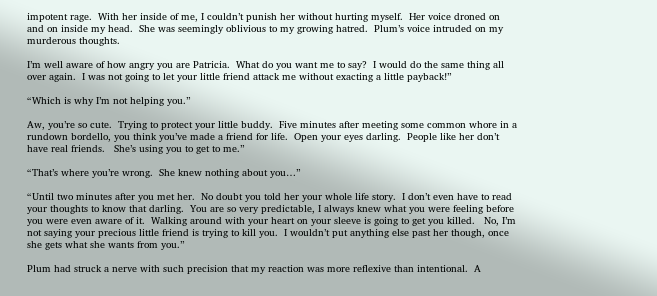impotent rage.  With her inside of me, I couldn’t punish her without hurting myself.  Her voice droned on and on inside my head.  She was seemingly oblivious to my growing hatred.  Plum’s voice intruded on my murderous thoughts.

I’m well aware of how angry you are Patricia.  What do you want me to say?  I would do the same thing all over again.  I was not going to let your little friend attack me without exacting a little payback!”

“Which is why I’m not helping you.”

Aw, you’re so cute.  Trying to protect your little buddy.  Five minutes after meeting some common whore in a rundown bordello, you think you’ve made a friend for life.  Open your eyes darling.  People like her don’t have real friends.   She’s using you to get to me.”

“That’s where you’re wrong.  She knew nothing about you…”

“Until two minutes after you met her.  No doubt you told her your whole life story.  I don’t even have to read your thoughts to know that darling.  You are so very predictable, I always knew what you were feeling before you were even aware of it.  Walking around with your heart on your sleeve is going to get you killed.   No, I’m not saying your precious little friend is trying to kill you.  I wouldn’t put anything else past her though, once she gets what she wants from you.”

Plum had struck a nerve with such precision that my reaction was more reflexive than intentional.  A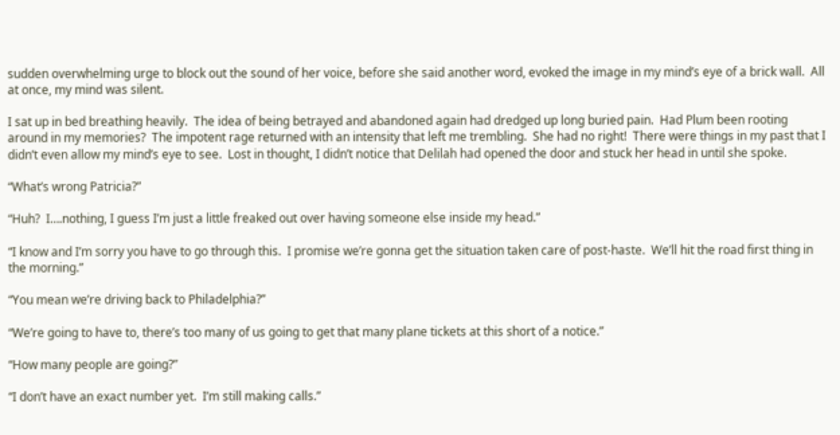sudden overwhelming urge to block out the sound of her voice, before she said another word, evoked the image in my mind’s eye of a brick wall.  All at once, my mind was silent.

I sat up in bed breathing heavily.  The idea of being betrayed and abandoned again had dredged up long buried pain.  Had Plum been rooting around in my memories?  The impotent rage returned with an intensity that left me trembling.  She had no right!  There were things in my past that I didn’t even allow my mind’s eye to see.  Lost in thought, I didn’t notice that Delilah had opened the door and stuck her head in until she spoke.

“What’s wrong Patricia?”

“Huh?  I….nothing, I guess I’m just a little freaked out over having someone else inside my head.”

“I know and I’m sorry you have to go through this.  I promise we’re gonna get the situation taken care of post-haste.  We’ll hit the road first thing in the morning.”

“You mean we’re driving back to Philadelphia?”

“We’re going to have to, there’s too many of us going to get that many plane tickets at this short of a notice.”

“How many people are going?”

“I don’t have an exact number yet.  I’m still making calls.”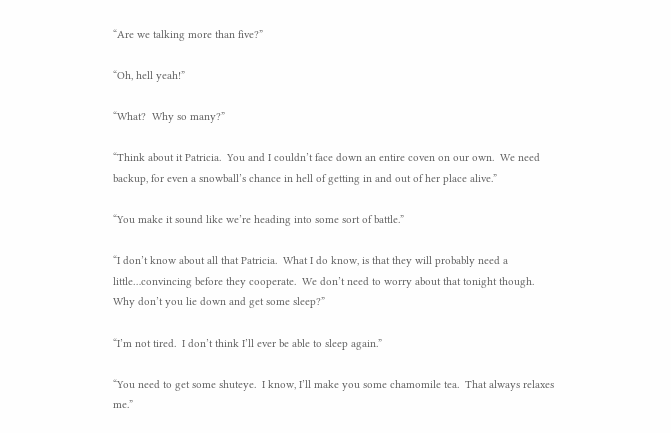“Are we talking more than five?”

“Oh, hell yeah!”

“What?  Why so many?”

“Think about it Patricia.  You and I couldn’t face down an entire coven on our own.  We need backup, for even a snowball’s chance in hell of getting in and out of her place alive.”

“You make it sound like we’re heading into some sort of battle.”

“I don’t know about all that Patricia.  What I do know, is that they will probably need a little…convincing before they cooperate.  We don’t need to worry about that tonight though.  Why don’t you lie down and get some sleep?”

“I’m not tired.  I don’t think I’ll ever be able to sleep again.”

“You need to get some shuteye.  I know, I’ll make you some chamomile tea.  That always relaxes me.”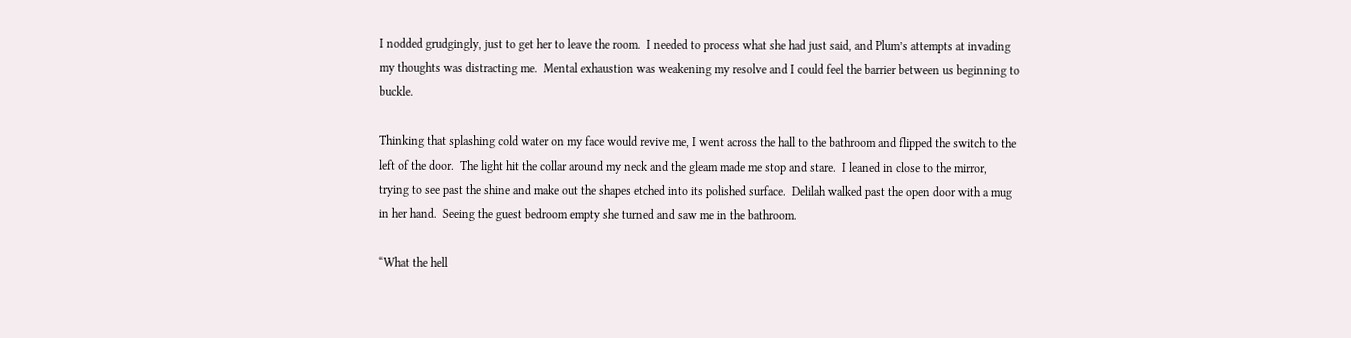I nodded grudgingly, just to get her to leave the room.  I needed to process what she had just said, and Plum’s attempts at invading my thoughts was distracting me.  Mental exhaustion was weakening my resolve and I could feel the barrier between us beginning to buckle.

Thinking that splashing cold water on my face would revive me, I went across the hall to the bathroom and flipped the switch to the left of the door.  The light hit the collar around my neck and the gleam made me stop and stare.  I leaned in close to the mirror, trying to see past the shine and make out the shapes etched into its polished surface.  Delilah walked past the open door with a mug in her hand.  Seeing the guest bedroom empty she turned and saw me in the bathroom.

“What the hell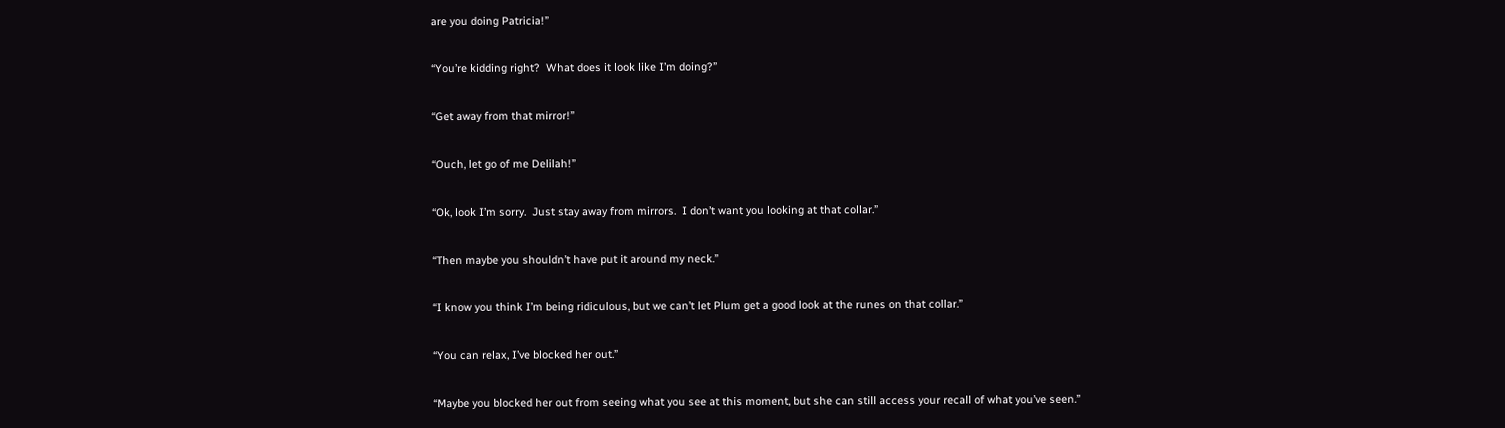are you doing Patricia!”

“You’re kidding right?  What does it look like I’m doing?”

“Get away from that mirror!”

“Ouch, let go of me Delilah!”

“Ok, look I’m sorry.  Just stay away from mirrors.  I don’t want you looking at that collar.”

“Then maybe you shouldn’t have put it around my neck.”

“I know you think I’m being ridiculous, but we can’t let Plum get a good look at the runes on that collar.”

“You can relax, I’ve blocked her out.”

“Maybe you blocked her out from seeing what you see at this moment, but she can still access your recall of what you’ve seen.”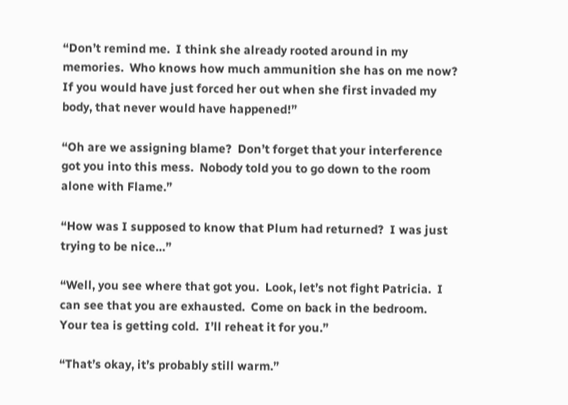“Don’t remind me.  I think she already rooted around in my memories.  Who knows how much ammunition she has on me now?  If you would have just forced her out when she first invaded my body, that never would have happened!”

“Oh are we assigning blame?  Don’t forget that your interference got you into this mess.  Nobody told you to go down to the room alone with Flame.”

“How was I supposed to know that Plum had returned?  I was just trying to be nice…”

“Well, you see where that got you.  Look, let’s not fight Patricia.  I can see that you are exhausted.  Come on back in the bedroom.  Your tea is getting cold.  I’ll reheat it for you.”

“That’s okay, it’s probably still warm.”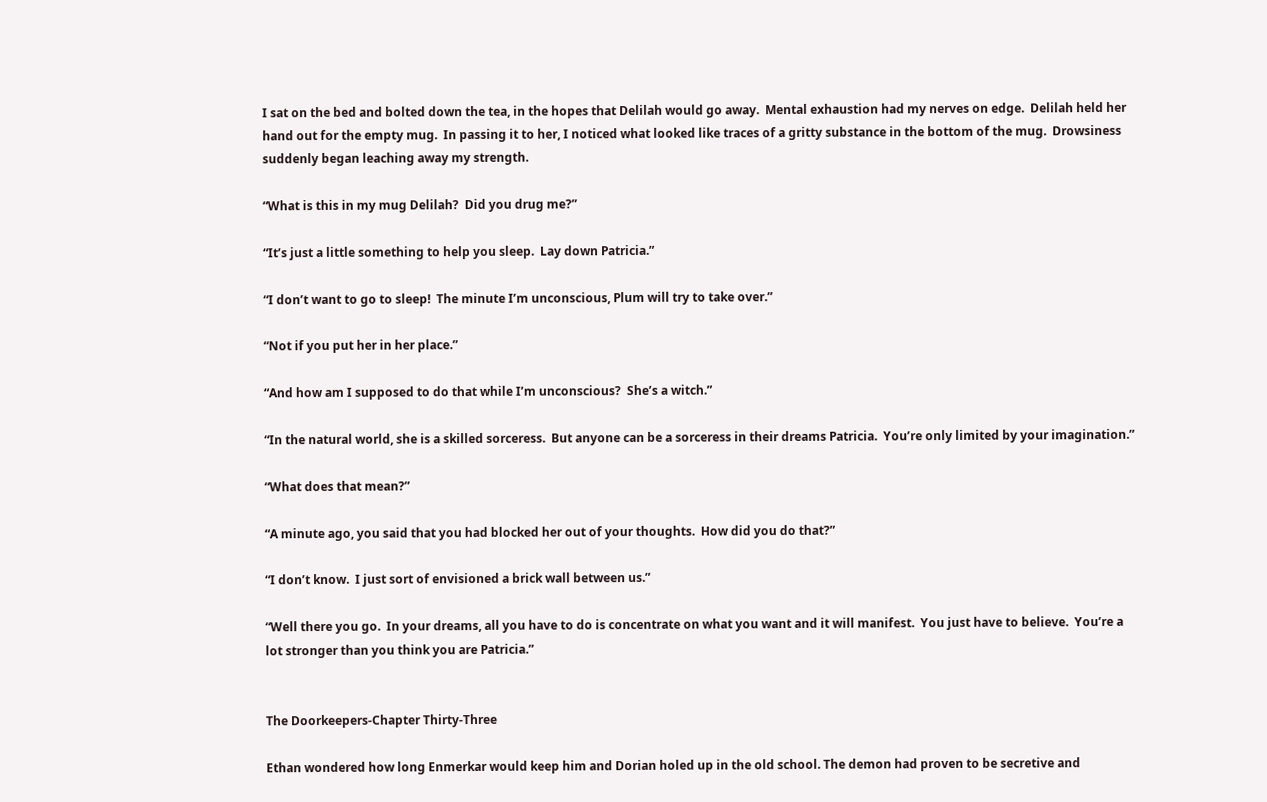I sat on the bed and bolted down the tea, in the hopes that Delilah would go away.  Mental exhaustion had my nerves on edge.  Delilah held her hand out for the empty mug.  In passing it to her, I noticed what looked like traces of a gritty substance in the bottom of the mug.  Drowsiness suddenly began leaching away my strength.

“What is this in my mug Delilah?  Did you drug me?”

“It’s just a little something to help you sleep.  Lay down Patricia.”

“I don’t want to go to sleep!  The minute I’m unconscious, Plum will try to take over.”

“Not if you put her in her place.”

“And how am I supposed to do that while I’m unconscious?  She’s a witch.”

“In the natural world, she is a skilled sorceress.  But anyone can be a sorceress in their dreams Patricia.  You’re only limited by your imagination.”

“What does that mean?”

“A minute ago, you said that you had blocked her out of your thoughts.  How did you do that?”

“I don’t know.  I just sort of envisioned a brick wall between us.”

“Well there you go.  In your dreams, all you have to do is concentrate on what you want and it will manifest.  You just have to believe.  You’re a lot stronger than you think you are Patricia.”


The Doorkeepers-Chapter Thirty-Three

Ethan wondered how long Enmerkar would keep him and Dorian holed up in the old school. The demon had proven to be secretive and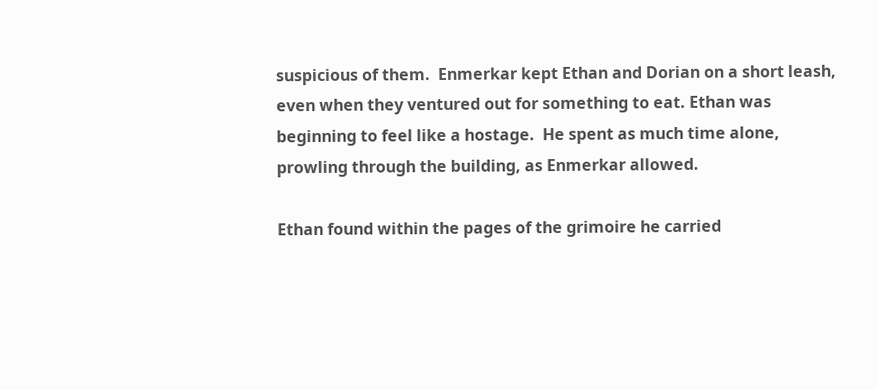suspicious of them.  Enmerkar kept Ethan and Dorian on a short leash, even when they ventured out for something to eat. Ethan was beginning to feel like a hostage.  He spent as much time alone, prowling through the building, as Enmerkar allowed.

Ethan found within the pages of the grimoire he carried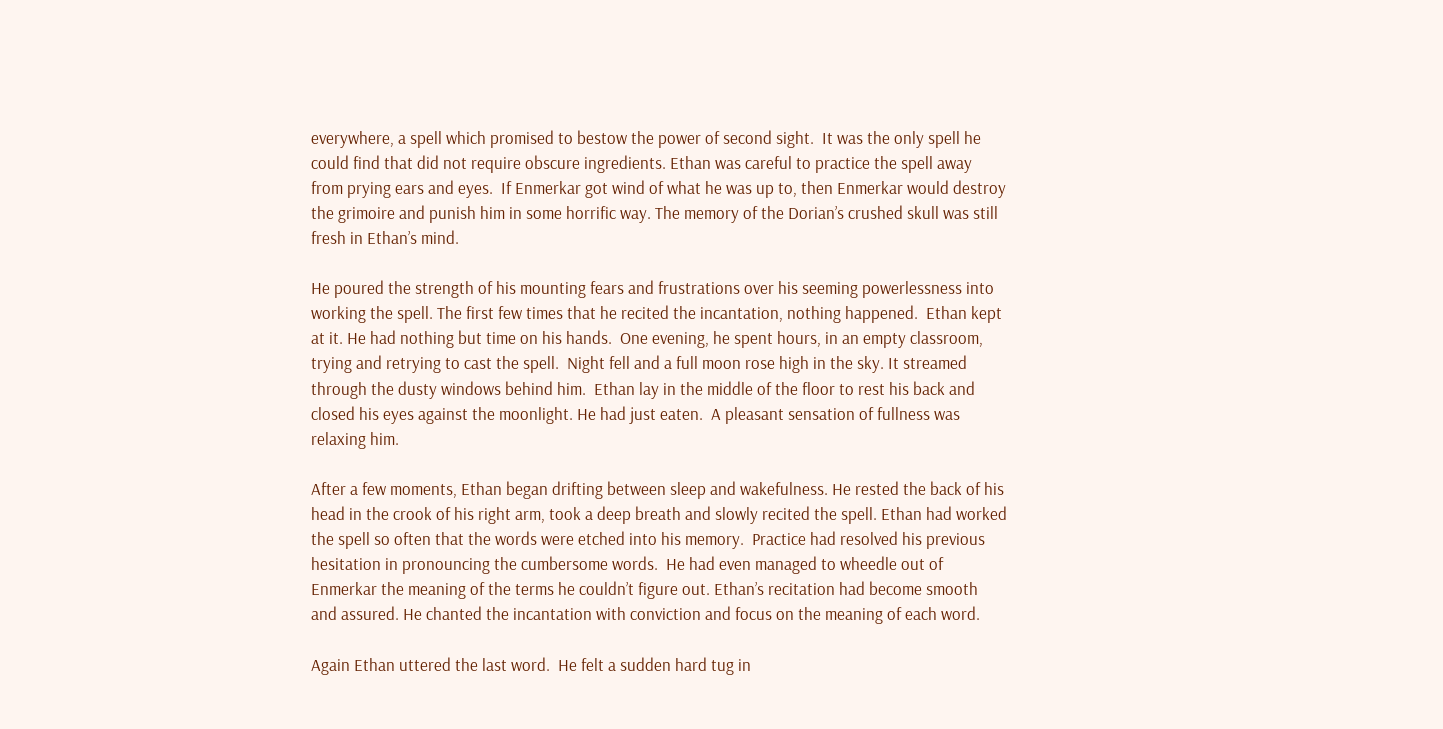everywhere, a spell which promised to bestow the power of second sight.  It was the only spell he could find that did not require obscure ingredients. Ethan was careful to practice the spell away from prying ears and eyes.  If Enmerkar got wind of what he was up to, then Enmerkar would destroy the grimoire and punish him in some horrific way. The memory of the Dorian’s crushed skull was still fresh in Ethan’s mind.

He poured the strength of his mounting fears and frustrations over his seeming powerlessness into working the spell. The first few times that he recited the incantation, nothing happened.  Ethan kept at it. He had nothing but time on his hands.  One evening, he spent hours, in an empty classroom, trying and retrying to cast the spell.  Night fell and a full moon rose high in the sky. It streamed through the dusty windows behind him.  Ethan lay in the middle of the floor to rest his back and closed his eyes against the moonlight. He had just eaten.  A pleasant sensation of fullness was relaxing him.

After a few moments, Ethan began drifting between sleep and wakefulness. He rested the back of his head in the crook of his right arm, took a deep breath and slowly recited the spell. Ethan had worked the spell so often that the words were etched into his memory.  Practice had resolved his previous hesitation in pronouncing the cumbersome words.  He had even managed to wheedle out of Enmerkar the meaning of the terms he couldn’t figure out. Ethan’s recitation had become smooth and assured. He chanted the incantation with conviction and focus on the meaning of each word.

Again Ethan uttered the last word.  He felt a sudden hard tug in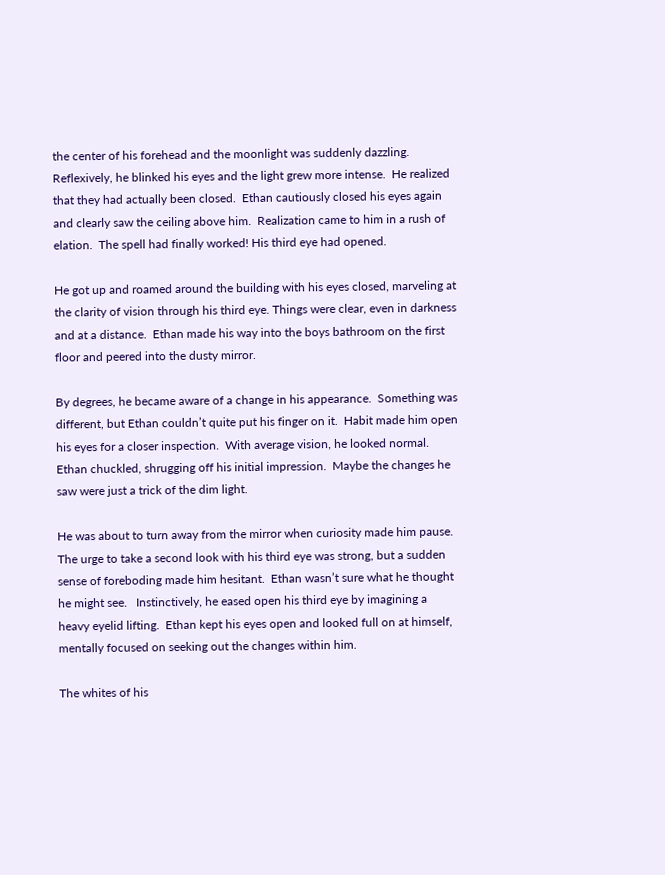the center of his forehead and the moonlight was suddenly dazzling.  Reflexively, he blinked his eyes and the light grew more intense.  He realized that they had actually been closed.  Ethan cautiously closed his eyes again and clearly saw the ceiling above him.  Realization came to him in a rush of elation.  The spell had finally worked! His third eye had opened.

He got up and roamed around the building with his eyes closed, marveling at the clarity of vision through his third eye. Things were clear, even in darkness and at a distance.  Ethan made his way into the boys bathroom on the first floor and peered into the dusty mirror.

By degrees, he became aware of a change in his appearance.  Something was different, but Ethan couldn’t quite put his finger on it.  Habit made him open his eyes for a closer inspection.  With average vision, he looked normal.  Ethan chuckled, shrugging off his initial impression.  Maybe the changes he saw were just a trick of the dim light.

He was about to turn away from the mirror when curiosity made him pause.  The urge to take a second look with his third eye was strong, but a sudden sense of foreboding made him hesitant.  Ethan wasn’t sure what he thought he might see.   Instinctively, he eased open his third eye by imagining a heavy eyelid lifting.  Ethan kept his eyes open and looked full on at himself, mentally focused on seeking out the changes within him.

The whites of his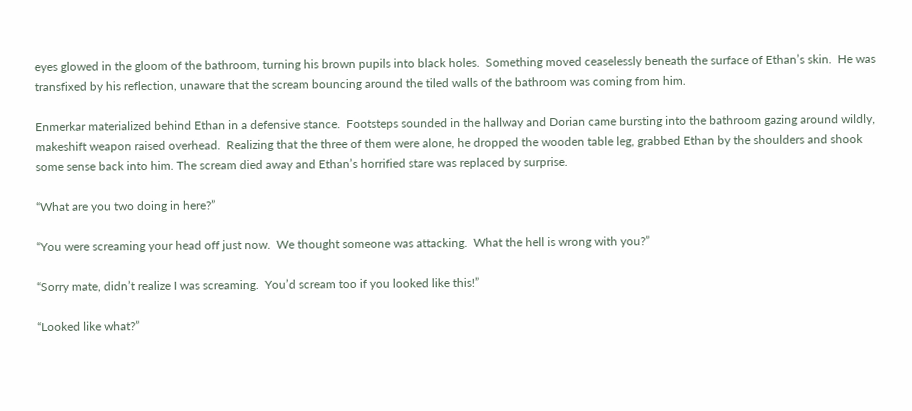eyes glowed in the gloom of the bathroom, turning his brown pupils into black holes.  Something moved ceaselessly beneath the surface of Ethan’s skin.  He was transfixed by his reflection, unaware that the scream bouncing around the tiled walls of the bathroom was coming from him.

Enmerkar materialized behind Ethan in a defensive stance.  Footsteps sounded in the hallway and Dorian came bursting into the bathroom gazing around wildly, makeshift weapon raised overhead.  Realizing that the three of them were alone, he dropped the wooden table leg, grabbed Ethan by the shoulders and shook some sense back into him. The scream died away and Ethan’s horrified stare was replaced by surprise.

“What are you two doing in here?”

“You were screaming your head off just now.  We thought someone was attacking.  What the hell is wrong with you?”

“Sorry mate, didn’t realize I was screaming.  You’d scream too if you looked like this!”

“Looked like what?”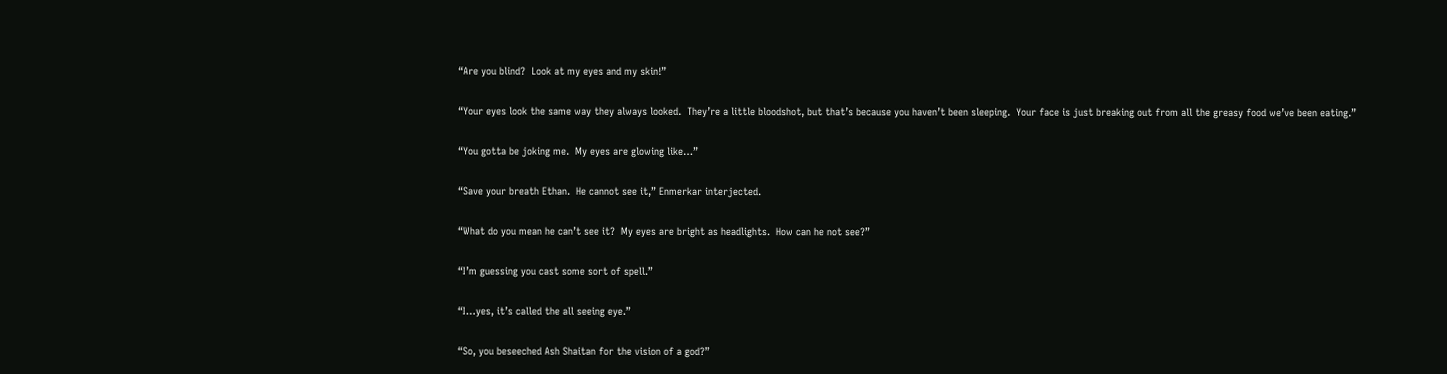“Are you blind?  Look at my eyes and my skin!”

“Your eyes look the same way they always looked.  They’re a little bloodshot, but that’s because you haven’t been sleeping.  Your face is just breaking out from all the greasy food we’ve been eating.”

“You gotta be joking me.  My eyes are glowing like…”

“Save your breath Ethan.  He cannot see it,” Enmerkar interjected.

“What do you mean he can’t see it?  My eyes are bright as headlights.  How can he not see?”

“I’m guessing you cast some sort of spell.”

“I…yes, it’s called the all seeing eye.”

“So, you beseeched Ash Shaitan for the vision of a god?”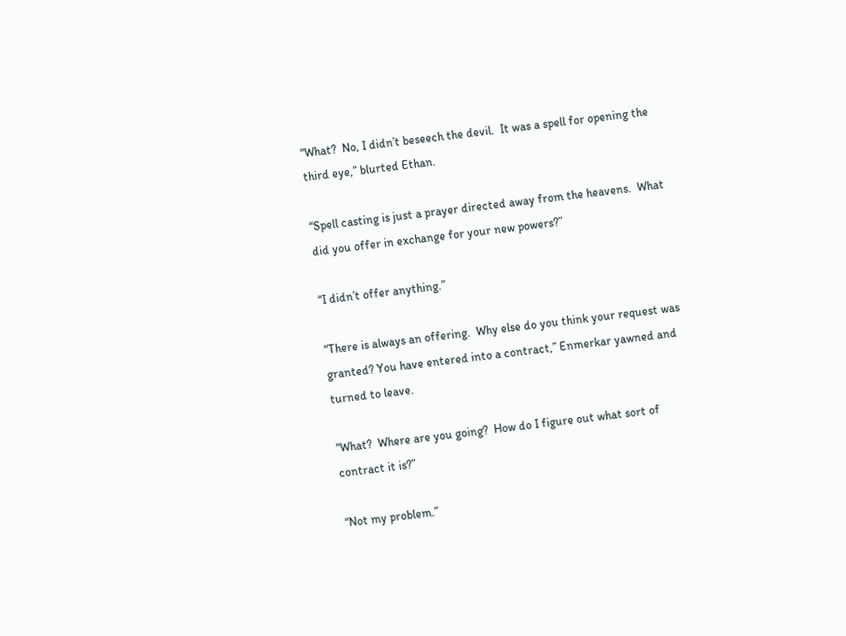“What?  No, I didn’t beseech the devil.  It was a spell for opening the third eye,” blurted Ethan.

“Spell casting is just a prayer directed away from the heavens.  What did you offer in exchange for your new powers?”

“I didn’t offer anything.”

“There is always an offering.  Why else do you think your request was granted? You have entered into a contract,” Enmerkar yawned and turned to leave.

“What?  Where are you going?  How do I figure out what sort of contract it is?”

“Not my problem.”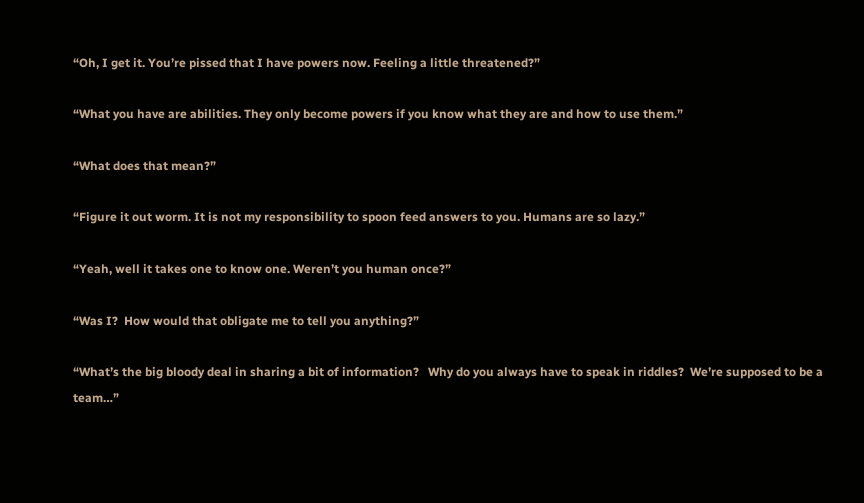“Oh, I get it. You’re pissed that I have powers now. Feeling a little threatened?”

“What you have are abilities. They only become powers if you know what they are and how to use them.”

“What does that mean?”

“Figure it out worm. It is not my responsibility to spoon feed answers to you. Humans are so lazy.”

“Yeah, well it takes one to know one. Weren’t you human once?”

“Was I?  How would that obligate me to tell you anything?”

“What’s the big bloody deal in sharing a bit of information?   Why do you always have to speak in riddles?  We’re supposed to be a team…”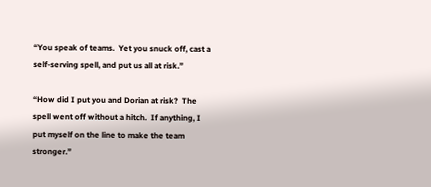“You speak of teams.  Yet you snuck off, cast a self-serving spell, and put us all at risk.”

“How did I put you and Dorian at risk?  The spell went off without a hitch.  If anything, I put myself on the line to make the team stronger.”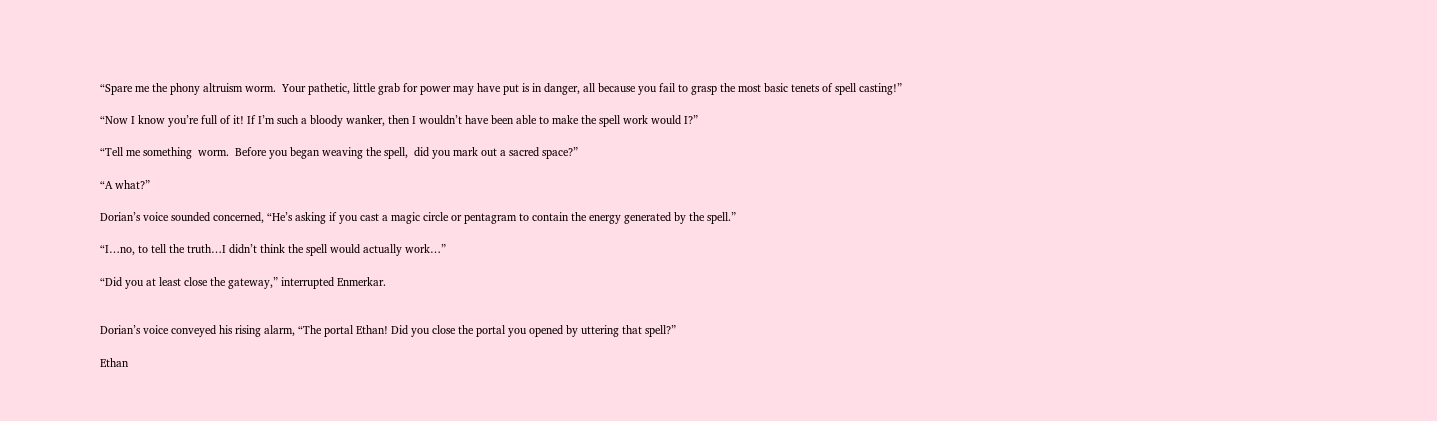“Spare me the phony altruism worm.  Your pathetic, little grab for power may have put is in danger, all because you fail to grasp the most basic tenets of spell casting!”

“Now I know you’re full of it! If I’m such a bloody wanker, then I wouldn’t have been able to make the spell work would I?”

“Tell me something  worm.  Before you began weaving the spell,  did you mark out a sacred space?”

“A what?”

Dorian’s voice sounded concerned, “He’s asking if you cast a magic circle or pentagram to contain the energy generated by the spell.”

“I…no, to tell the truth…I didn’t think the spell would actually work…”

“Did you at least close the gateway,” interrupted Enmerkar.


Dorian’s voice conveyed his rising alarm, “The portal Ethan! Did you close the portal you opened by uttering that spell?”

Ethan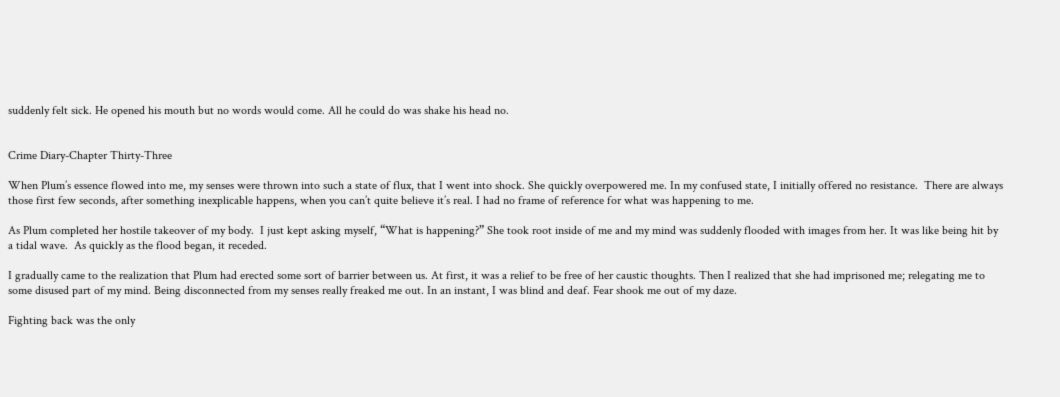suddenly felt sick. He opened his mouth but no words would come. All he could do was shake his head no.


Crime Diary-Chapter Thirty-Three

When Plum’s essence flowed into me, my senses were thrown into such a state of flux, that I went into shock. She quickly overpowered me. In my confused state, I initially offered no resistance.  There are always those first few seconds, after something inexplicable happens, when you can’t quite believe it’s real. I had no frame of reference for what was happening to me.

As Plum completed her hostile takeover of my body.  I just kept asking myself, “What is happening?” She took root inside of me and my mind was suddenly flooded with images from her. It was like being hit by a tidal wave.  As quickly as the flood began, it receded.

I gradually came to the realization that Plum had erected some sort of barrier between us. At first, it was a relief to be free of her caustic thoughts. Then I realized that she had imprisoned me; relegating me to some disused part of my mind. Being disconnected from my senses really freaked me out. In an instant, I was blind and deaf. Fear shook me out of my daze.

Fighting back was the only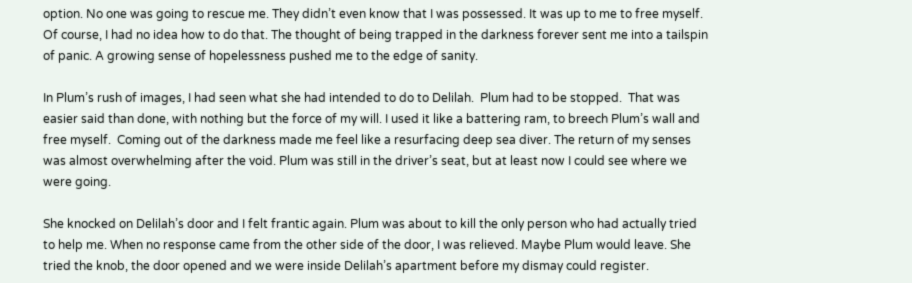option. No one was going to rescue me. They didn’t even know that I was possessed. It was up to me to free myself. Of course, I had no idea how to do that. The thought of being trapped in the darkness forever sent me into a tailspin of panic. A growing sense of hopelessness pushed me to the edge of sanity.

In Plum’s rush of images, I had seen what she had intended to do to Delilah.  Plum had to be stopped.  That was easier said than done, with nothing but the force of my will. I used it like a battering ram, to breech Plum’s wall and free myself.  Coming out of the darkness made me feel like a resurfacing deep sea diver. The return of my senses was almost overwhelming after the void. Plum was still in the driver’s seat, but at least now I could see where we were going.

She knocked on Delilah’s door and I felt frantic again. Plum was about to kill the only person who had actually tried to help me. When no response came from the other side of the door, I was relieved. Maybe Plum would leave. She tried the knob, the door opened and we were inside Delilah’s apartment before my dismay could register.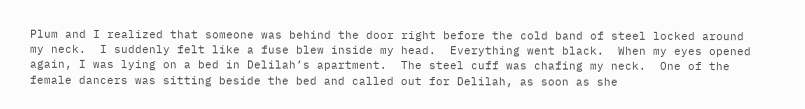Plum and I realized that someone was behind the door right before the cold band of steel locked around my neck.  I suddenly felt like a fuse blew inside my head.  Everything went black.  When my eyes opened again, I was lying on a bed in Delilah’s apartment.  The steel cuff was chafing my neck.  One of the female dancers was sitting beside the bed and called out for Delilah, as soon as she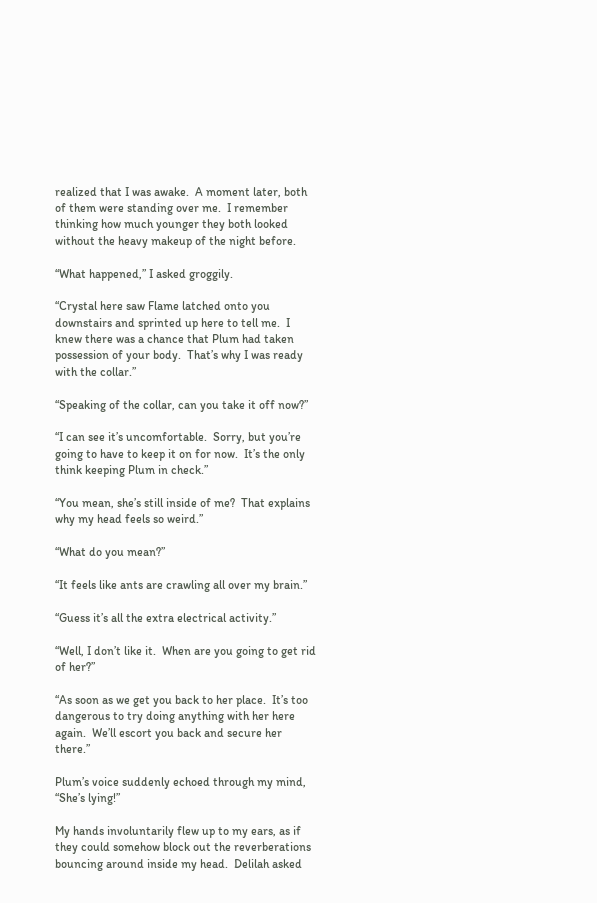realized that I was awake.  A moment later, both of them were standing over me.  I remember thinking how much younger they both looked without the heavy makeup of the night before.

“What happened,” I asked groggily.

“Crystal here saw Flame latched onto you downstairs and sprinted up here to tell me.  I knew there was a chance that Plum had taken possession of your body.  That’s why I was ready with the collar.”

“Speaking of the collar, can you take it off now?”

“I can see it’s uncomfortable.  Sorry, but you’re going to have to keep it on for now.  It’s the only think keeping Plum in check.”

“You mean, she’s still inside of me?  That explains why my head feels so weird.”

“What do you mean?”

“It feels like ants are crawling all over my brain.”

“Guess it’s all the extra electrical activity.”

“Well, I don’t like it.  When are you going to get rid of her?”

“As soon as we get you back to her place.  It’s too dangerous to try doing anything with her here again.  We’ll escort you back and secure her there.”

Plum’s voice suddenly echoed through my mind, “She’s lying!”

My hands involuntarily flew up to my ears, as if they could somehow block out the reverberations bouncing around inside my head.  Delilah asked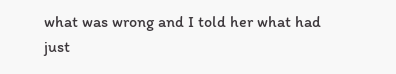what was wrong and I told her what had just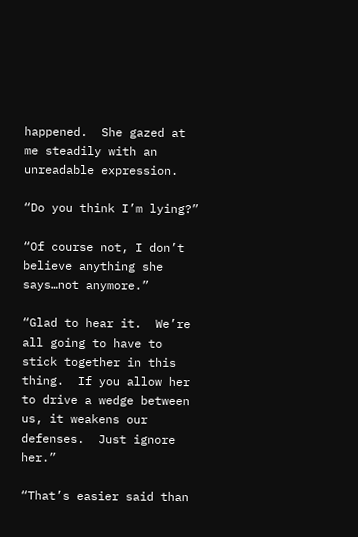happened.  She gazed at me steadily with an unreadable expression.

“Do you think I’m lying?”

“Of course not, I don’t believe anything she says…not anymore.”

“Glad to hear it.  We’re all going to have to stick together in this thing.  If you allow her to drive a wedge between us, it weakens our defenses.  Just ignore her.”

“That’s easier said than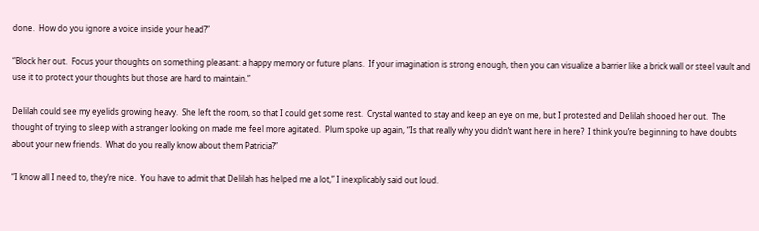done.  How do you ignore a voice inside your head?”

“Block her out.  Focus your thoughts on something pleasant: a happy memory or future plans.  If your imagination is strong enough, then you can visualize a barrier like a brick wall or steel vault and use it to protect your thoughts but those are hard to maintain.”

Delilah could see my eyelids growing heavy.  She left the room, so that I could get some rest.  Crystal wanted to stay and keep an eye on me, but I protested and Delilah shooed her out.  The thought of trying to sleep with a stranger looking on made me feel more agitated.  Plum spoke up again, “Is that really why you didn’t want here in here?  I think you’re beginning to have doubts about your new friends.  What do you really know about them Patricia?”

“I know all I need to, they’re nice.  You have to admit that Delilah has helped me a lot,” I inexplicably said out loud.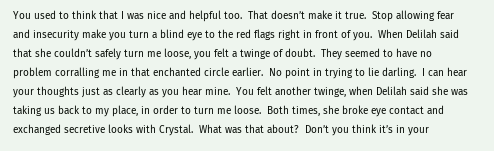You used to think that I was nice and helpful too.  That doesn’t make it true.  Stop allowing fear and insecurity make you turn a blind eye to the red flags right in front of you.  When Delilah said that she couldn’t safely turn me loose, you felt a twinge of doubt.  They seemed to have no problem corralling me in that enchanted circle earlier.  No point in trying to lie darling.  I can hear your thoughts just as clearly as you hear mine.  You felt another twinge, when Delilah said she was taking us back to my place, in order to turn me loose.  Both times, she broke eye contact and exchanged secretive looks with Crystal.  What was that about?  Don’t you think it’s in your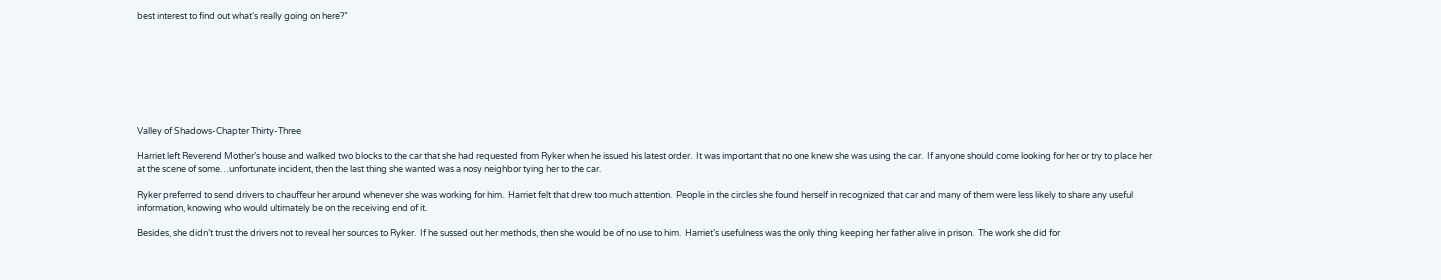best interest to find out what’s really going on here?”








Valley of Shadows-Chapter Thirty-Three

Harriet left Reverend Mother’s house and walked two blocks to the car that she had requested from Ryker when he issued his latest order.  It was important that no one knew she was using the car.  If anyone should come looking for her or try to place her at the scene of some…unfortunate incident, then the last thing she wanted was a nosy neighbor tying her to the car.

Ryker preferred to send drivers to chauffeur her around whenever she was working for him.  Harriet felt that drew too much attention.  People in the circles she found herself in recognized that car and many of them were less likely to share any useful information, knowing who would ultimately be on the receiving end of it.

Besides, she didn’t trust the drivers not to reveal her sources to Ryker.  If he sussed out her methods, then she would be of no use to him.  Harriet’s usefulness was the only thing keeping her father alive in prison.  The work she did for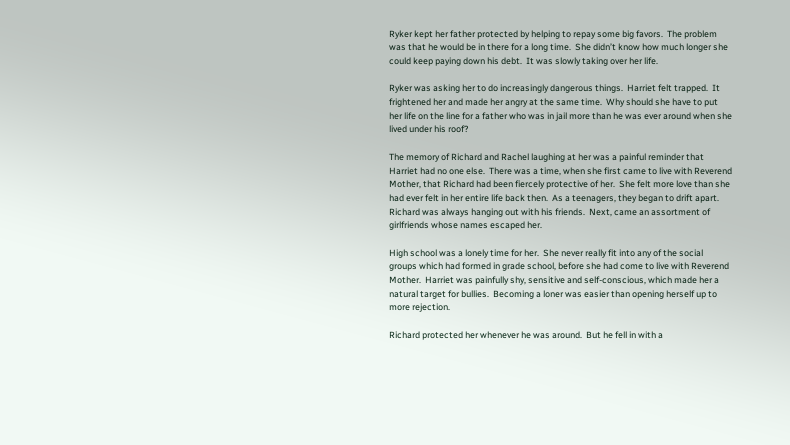Ryker kept her father protected by helping to repay some big favors.  The problem was that he would be in there for a long time.  She didn’t know how much longer she could keep paying down his debt.  It was slowly taking over her life.

Ryker was asking her to do increasingly dangerous things.  Harriet felt trapped.  It frightened her and made her angry at the same time.  Why should she have to put her life on the line for a father who was in jail more than he was ever around when she lived under his roof?

The memory of Richard and Rachel laughing at her was a painful reminder that Harriet had no one else.  There was a time, when she first came to live with Reverend Mother, that Richard had been fiercely protective of her.  She felt more love than she had ever felt in her entire life back then.  As a teenagers, they began to drift apart.  Richard was always hanging out with his friends.  Next, came an assortment of girlfriends whose names escaped her.

High school was a lonely time for her.  She never really fit into any of the social groups which had formed in grade school, before she had come to live with Reverend Mother.  Harriet was painfully shy, sensitive and self-conscious, which made her a natural target for bullies.  Becoming a loner was easier than opening herself up to more rejection.

Richard protected her whenever he was around.  But he fell in with a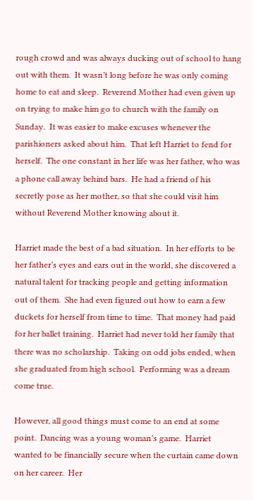rough crowd and was always ducking out of school to hang out with them.  It wasn’t long before he was only coming home to eat and sleep.  Reverend Mother had even given up on trying to make him go to church with the family on Sunday.  It was easier to make excuses whenever the parishioners asked about him.  That left Harriet to fend for herself.  The one constant in her life was her father, who was a phone call away behind bars.  He had a friend of his secretly pose as her mother, so that she could visit him without Reverend Mother knowing about it.

Harriet made the best of a bad situation.  In her efforts to be her father’s eyes and ears out in the world, she discovered a natural talent for tracking people and getting information out of them.  She had even figured out how to earn a few duckets for herself from time to time.  That money had paid for her ballet training.  Harriet had never told her family that there was no scholarship.  Taking on odd jobs ended, when she graduated from high school.  Performing was a dream come true.

However, all good things must come to an end at some point.  Dancing was a young woman’s game.  Harriet wanted to be financially secure when the curtain came down on her career.  Her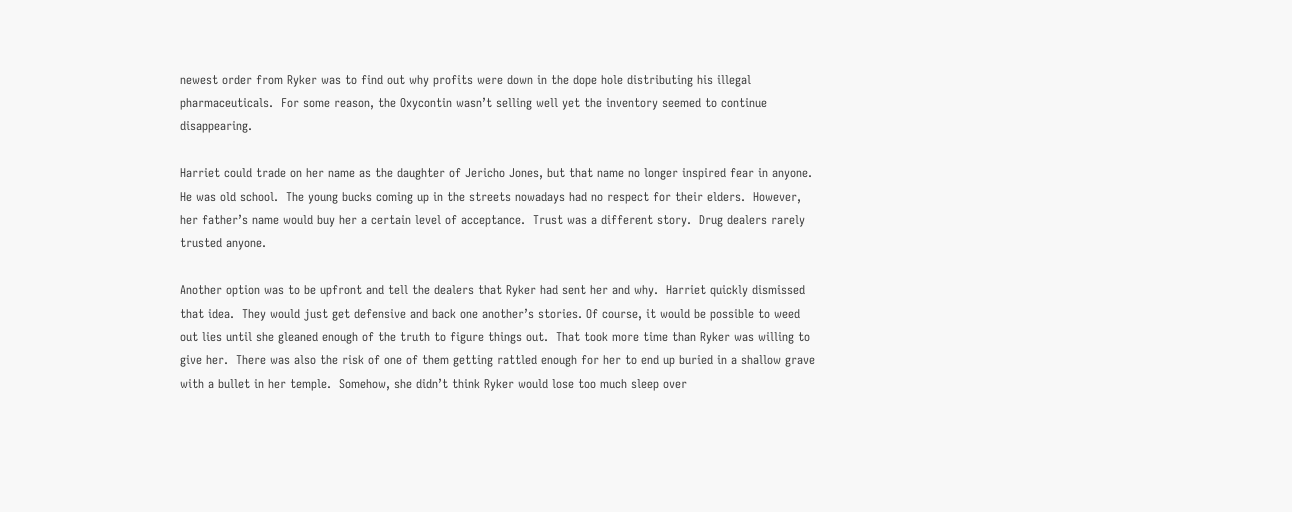newest order from Ryker was to find out why profits were down in the dope hole distributing his illegal pharmaceuticals.  For some reason, the Oxycontin wasn’t selling well yet the inventory seemed to continue disappearing.

Harriet could trade on her name as the daughter of Jericho Jones, but that name no longer inspired fear in anyone.  He was old school.  The young bucks coming up in the streets nowadays had no respect for their elders.  However, her father’s name would buy her a certain level of acceptance.  Trust was a different story.  Drug dealers rarely trusted anyone.

Another option was to be upfront and tell the dealers that Ryker had sent her and why.  Harriet quickly dismissed that idea.  They would just get defensive and back one another’s stories. Of course, it would be possible to weed out lies until she gleaned enough of the truth to figure things out.  That took more time than Ryker was willing to give her.  There was also the risk of one of them getting rattled enough for her to end up buried in a shallow grave with a bullet in her temple.  Somehow, she didn’t think Ryker would lose too much sleep over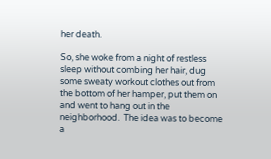her death.

So, she woke from a night of restless sleep without combing her hair, dug some sweaty workout clothes out from the bottom of her hamper, put them on and went to hang out in the neighborhood.  The idea was to become a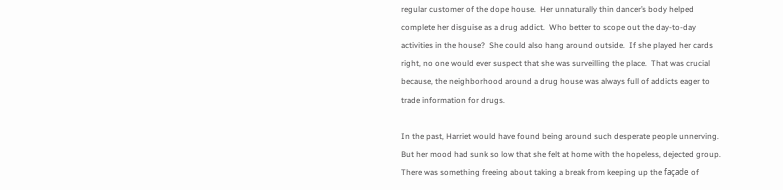regular customer of the dope house.  Her unnaturally thin dancer’s body helped complete her disguise as a drug addict.  Who better to scope out the day-to-day activities in the house?  She could also hang around outside.  If she played her cards right, no one would ever suspect that she was surveilling the place.  That was crucial because, the neighborhood around a drug house was always full of addicts eager to trade information for drugs.

In the past, Harriet would have found being around such desperate people unnerving.  But her mood had sunk so low that she felt at home with the hopeless, dejected group.  There was something freeing about taking a break from keeping up the façade of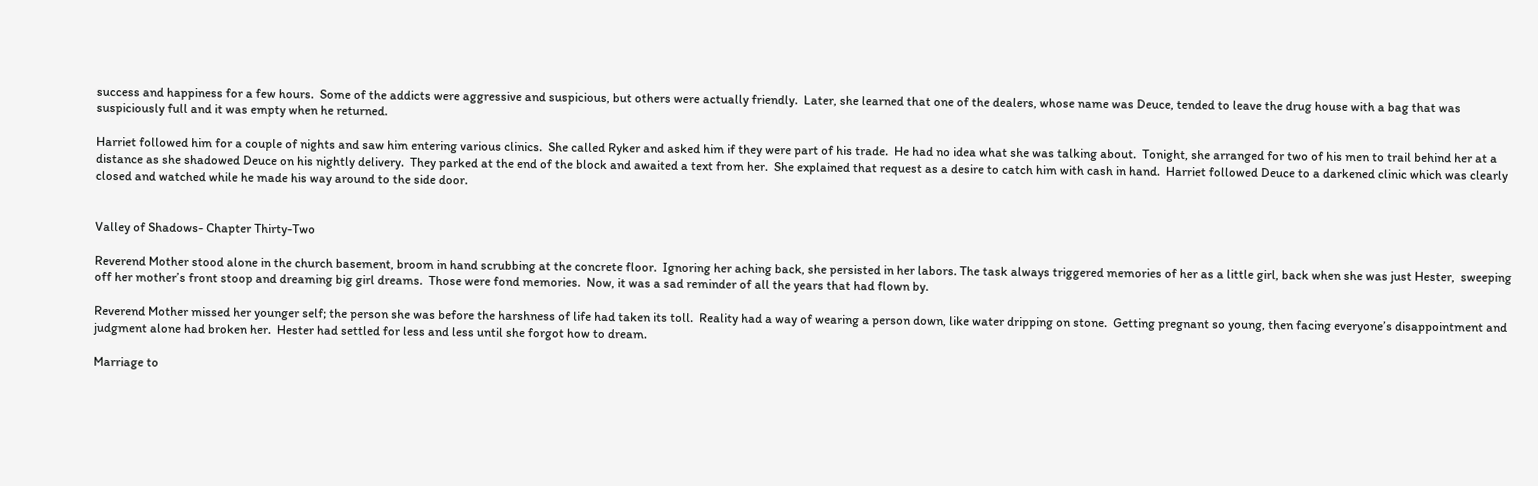success and happiness for a few hours.  Some of the addicts were aggressive and suspicious, but others were actually friendly.  Later, she learned that one of the dealers, whose name was Deuce, tended to leave the drug house with a bag that was suspiciously full and it was empty when he returned.

Harriet followed him for a couple of nights and saw him entering various clinics.  She called Ryker and asked him if they were part of his trade.  He had no idea what she was talking about.  Tonight, she arranged for two of his men to trail behind her at a distance as she shadowed Deuce on his nightly delivery.  They parked at the end of the block and awaited a text from her.  She explained that request as a desire to catch him with cash in hand.  Harriet followed Deuce to a darkened clinic which was clearly closed and watched while he made his way around to the side door.


Valley of Shadows- Chapter Thirty-Two

Reverend Mother stood alone in the church basement, broom in hand scrubbing at the concrete floor.  Ignoring her aching back, she persisted in her labors. The task always triggered memories of her as a little girl, back when she was just Hester,  sweeping off her mother’s front stoop and dreaming big girl dreams.  Those were fond memories.  Now, it was a sad reminder of all the years that had flown by.

Reverend Mother missed her younger self; the person she was before the harshness of life had taken its toll.  Reality had a way of wearing a person down, like water dripping on stone.  Getting pregnant so young, then facing everyone’s disappointment and judgment alone had broken her.  Hester had settled for less and less until she forgot how to dream.

Marriage to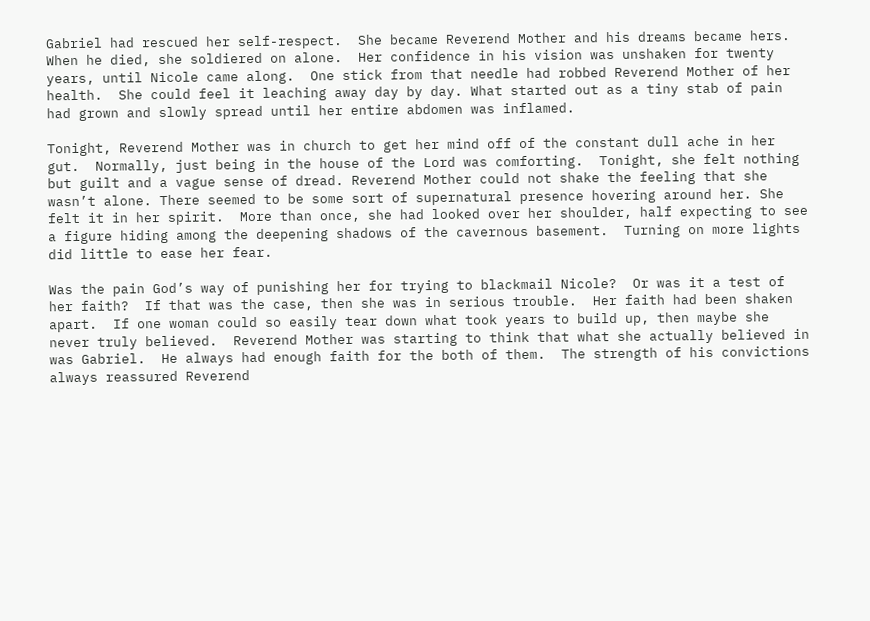Gabriel had rescued her self-respect.  She became Reverend Mother and his dreams became hers.  When he died, she soldiered on alone.  Her confidence in his vision was unshaken for twenty years, until Nicole came along.  One stick from that needle had robbed Reverend Mother of her health.  She could feel it leaching away day by day. What started out as a tiny stab of pain had grown and slowly spread until her entire abdomen was inflamed.

Tonight, Reverend Mother was in church to get her mind off of the constant dull ache in her gut.  Normally, just being in the house of the Lord was comforting.  Tonight, she felt nothing but guilt and a vague sense of dread. Reverend Mother could not shake the feeling that she wasn’t alone. There seemed to be some sort of supernatural presence hovering around her. She felt it in her spirit.  More than once, she had looked over her shoulder, half expecting to see a figure hiding among the deepening shadows of the cavernous basement.  Turning on more lights did little to ease her fear.

Was the pain God’s way of punishing her for trying to blackmail Nicole?  Or was it a test of her faith?  If that was the case, then she was in serious trouble.  Her faith had been shaken apart.  If one woman could so easily tear down what took years to build up, then maybe she never truly believed.  Reverend Mother was starting to think that what she actually believed in was Gabriel.  He always had enough faith for the both of them.  The strength of his convictions always reassured Reverend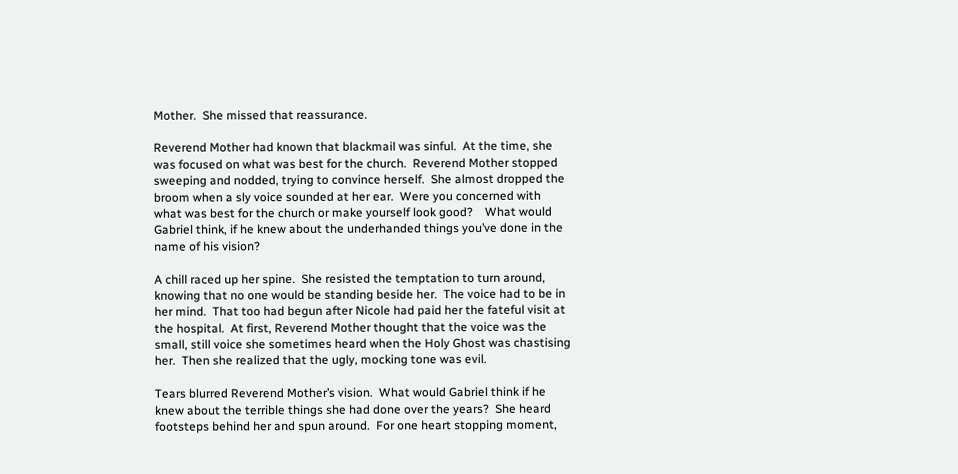Mother.  She missed that reassurance.

Reverend Mother had known that blackmail was sinful.  At the time, she was focused on what was best for the church.  Reverend Mother stopped sweeping and nodded, trying to convince herself.  She almost dropped the broom when a sly voice sounded at her ear.  Were you concerned with what was best for the church or make yourself look good?    What would Gabriel think, if he knew about the underhanded things you’ve done in the name of his vision?

A chill raced up her spine.  She resisted the temptation to turn around, knowing that no one would be standing beside her.  The voice had to be in her mind.  That too had begun after Nicole had paid her the fateful visit at the hospital.  At first, Reverend Mother thought that the voice was the small, still voice she sometimes heard when the Holy Ghost was chastising her.  Then she realized that the ugly, mocking tone was evil.

Tears blurred Reverend Mother’s vision.  What would Gabriel think if he knew about the terrible things she had done over the years?  She heard footsteps behind her and spun around.  For one heart stopping moment,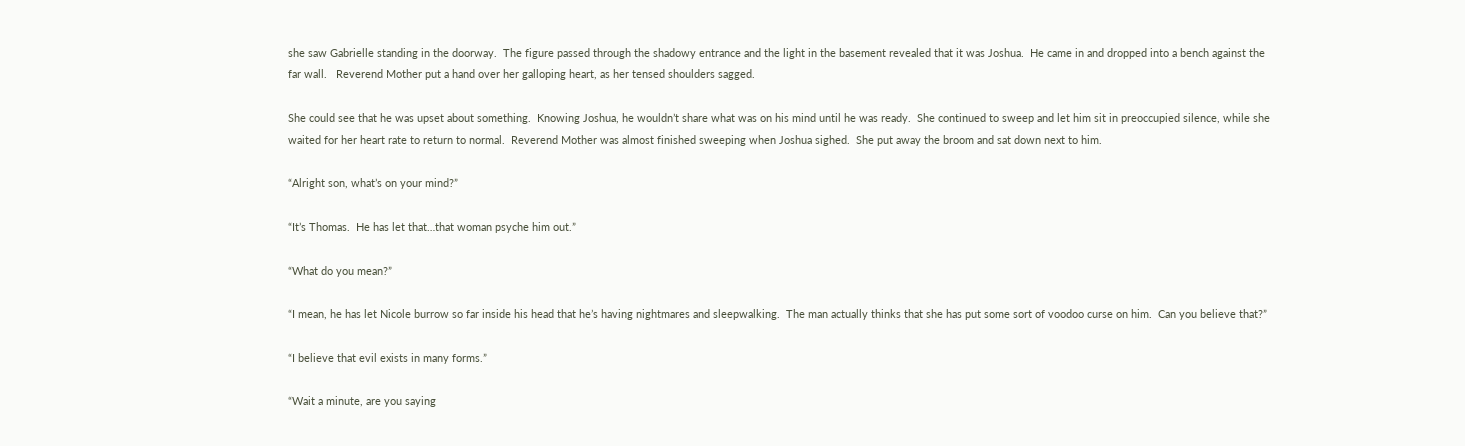she saw Gabrielle standing in the doorway.  The figure passed through the shadowy entrance and the light in the basement revealed that it was Joshua.  He came in and dropped into a bench against the far wall.   Reverend Mother put a hand over her galloping heart, as her tensed shoulders sagged.

She could see that he was upset about something.  Knowing Joshua, he wouldn’t share what was on his mind until he was ready.  She continued to sweep and let him sit in preoccupied silence, while she waited for her heart rate to return to normal.  Reverend Mother was almost finished sweeping when Joshua sighed.  She put away the broom and sat down next to him.

“Alright son, what’s on your mind?”

“It’s Thomas.  He has let that…that woman psyche him out.”

“What do you mean?”

“I mean, he has let Nicole burrow so far inside his head that he’s having nightmares and sleepwalking.  The man actually thinks that she has put some sort of voodoo curse on him.  Can you believe that?”

“I believe that evil exists in many forms.”

“Wait a minute, are you saying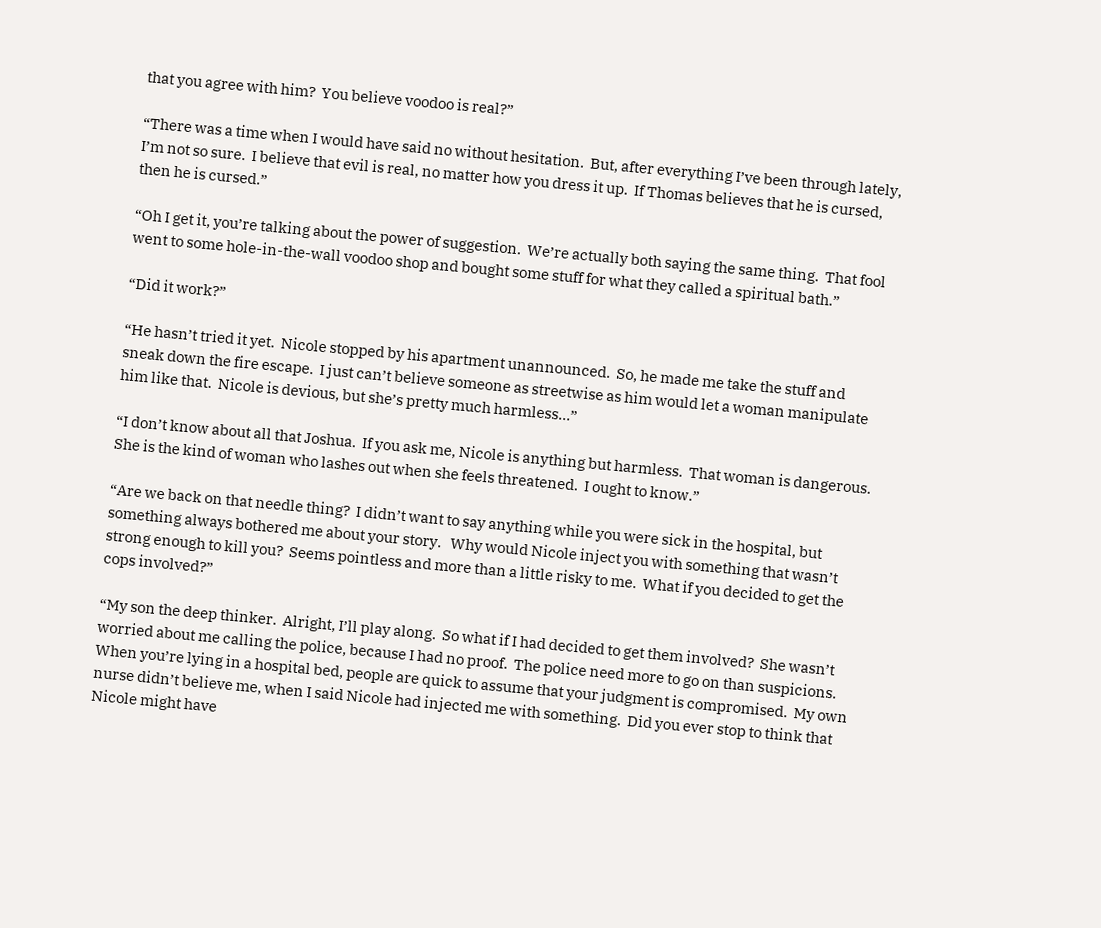that you agree with him?  You believe voodoo is real?”

“There was a time when I would have said no without hesitation.  But, after everything I’ve been through lately, I’m not so sure.  I believe that evil is real, no matter how you dress it up.  If Thomas believes that he is cursed, then he is cursed.”

“Oh I get it, you’re talking about the power of suggestion.  We’re actually both saying the same thing.  That fool went to some hole-in-the-wall voodoo shop and bought some stuff for what they called a spiritual bath.”

“Did it work?”

“He hasn’t tried it yet.  Nicole stopped by his apartment unannounced.  So, he made me take the stuff and sneak down the fire escape.  I just can’t believe someone as streetwise as him would let a woman manipulate him like that.  Nicole is devious, but she’s pretty much harmless…”

“I don’t know about all that Joshua.  If you ask me, Nicole is anything but harmless.  That woman is dangerous.  She is the kind of woman who lashes out when she feels threatened.  I ought to know.”

“Are we back on that needle thing?  I didn’t want to say anything while you were sick in the hospital, but something always bothered me about your story.   Why would Nicole inject you with something that wasn’t strong enough to kill you?  Seems pointless and more than a little risky to me.  What if you decided to get the cops involved?”

“My son the deep thinker.  Alright, I’ll play along.  So what if I had decided to get them involved?  She wasn’t worried about me calling the police, because I had no proof.  The police need more to go on than suspicions.  When you’re lying in a hospital bed, people are quick to assume that your judgment is compromised.  My own nurse didn’t believe me, when I said Nicole had injected me with something.  Did you ever stop to think that Nicole might have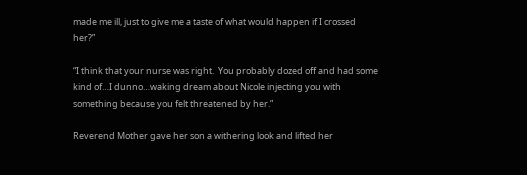made me ill, just to give me a taste of what would happen if I crossed her?”

“I think that your nurse was right.  You probably dozed off and had some kind of…I dunno…waking dream about Nicole injecting you with something because you felt threatened by her.”

Reverend Mother gave her son a withering look and lifted her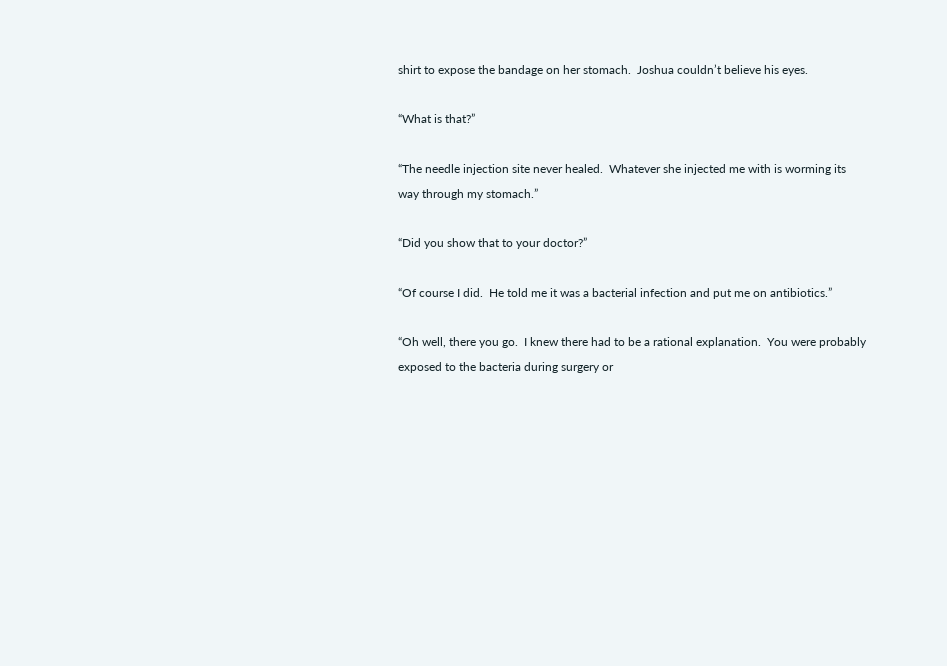shirt to expose the bandage on her stomach.  Joshua couldn’t believe his eyes.

“What is that?”

“The needle injection site never healed.  Whatever she injected me with is worming its way through my stomach.”

“Did you show that to your doctor?”

“Of course I did.  He told me it was a bacterial infection and put me on antibiotics.”

“Oh well, there you go.  I knew there had to be a rational explanation.  You were probably exposed to the bacteria during surgery or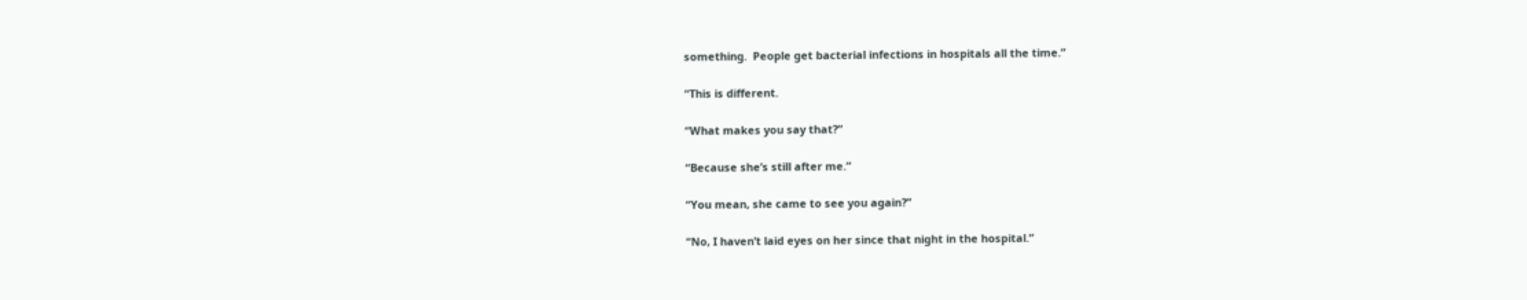something.  People get bacterial infections in hospitals all the time.”

“This is different.

“What makes you say that?”

“Because she’s still after me.”

“You mean, she came to see you again?”

“No, I haven’t laid eyes on her since that night in the hospital.”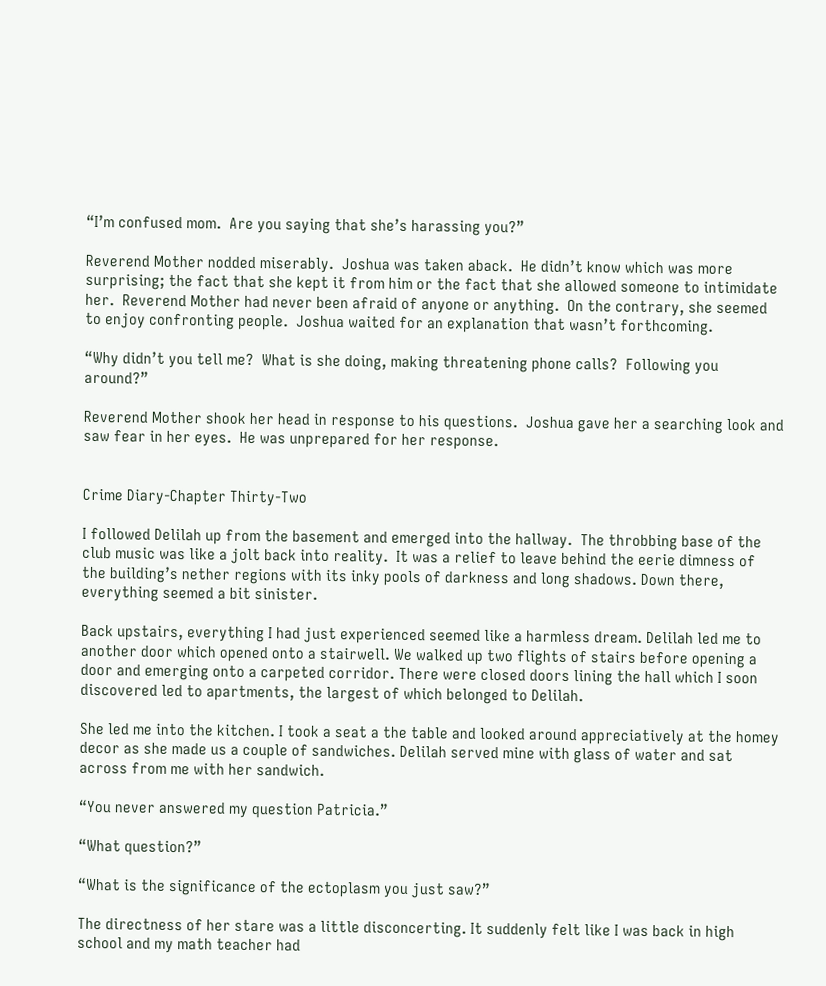“I’m confused mom.  Are you saying that she’s harassing you?”

Reverend Mother nodded miserably.  Joshua was taken aback.  He didn’t know which was more surprising; the fact that she kept it from him or the fact that she allowed someone to intimidate her.  Reverend Mother had never been afraid of anyone or anything.  On the contrary, she seemed to enjoy confronting people.  Joshua waited for an explanation that wasn’t forthcoming.

“Why didn’t you tell me?  What is she doing, making threatening phone calls?  Following you around?”

Reverend Mother shook her head in response to his questions.  Joshua gave her a searching look and saw fear in her eyes.  He was unprepared for her response.


Crime Diary-Chapter Thirty-Two

I followed Delilah up from the basement and emerged into the hallway.  The throbbing base of the club music was like a jolt back into reality.  It was a relief to leave behind the eerie dimness of the building’s nether regions with its inky pools of darkness and long shadows. Down there, everything seemed a bit sinister.

Back upstairs, everything I had just experienced seemed like a harmless dream. Delilah led me to another door which opened onto a stairwell. We walked up two flights of stairs before opening a door and emerging onto a carpeted corridor. There were closed doors lining the hall which I soon discovered led to apartments, the largest of which belonged to Delilah.

She led me into the kitchen. I took a seat a the table and looked around appreciatively at the homey decor as she made us a couple of sandwiches. Delilah served mine with glass of water and sat across from me with her sandwich.

“You never answered my question Patricia.”

“What question?”

“What is the significance of the ectoplasm you just saw?”

The directness of her stare was a little disconcerting. It suddenly felt like I was back in high school and my math teacher had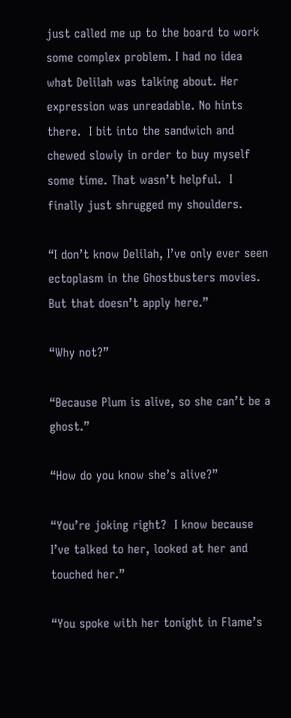just called me up to the board to work some complex problem. I had no idea what Delilah was talking about. Her expression was unreadable. No hints there.  I bit into the sandwich and chewed slowly in order to buy myself some time. That wasn’t helpful.  I finally just shrugged my shoulders.

“I don’t know Delilah, I’ve only ever seen ectoplasm in the Ghostbusters movies.  But that doesn’t apply here.”

“Why not?”

“Because Plum is alive, so she can’t be a ghost.”

“How do you know she’s alive?”

“You’re joking right?  I know because I’ve talked to her, looked at her and touched her.”

“You spoke with her tonight in Flame’s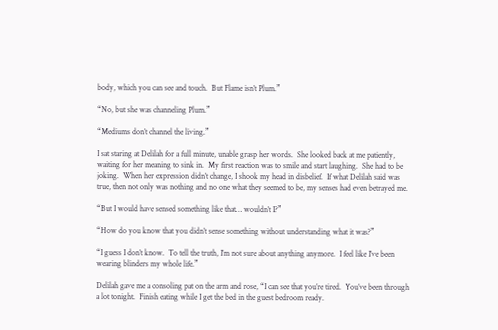body, which you can see and touch.  But Flame isn’t Plum.”

“No, but she was channeling Plum.”

“Mediums don’t channel the living.”

I sat staring at Delilah for a full minute, unable grasp her words.  She looked back at me patiently, waiting for her meaning to sink in.  My first reaction was to smile and start laughing.  She had to be joking.  When her expression didn’t change, I shook my head in disbelief.  If what Delilah said was true, then not only was nothing and no one what they seemed to be, my senses had even betrayed me.

“But I would have sensed something like that… wouldn’t I?”

“How do you know that you didn’t sense something without understanding what it was?”

“I guess I don’t know.  To tell the truth, I’m not sure about anything anymore.  I feel like I’ve been wearing blinders my whole life.”

Delilah gave me a consoling pat on the arm and rose, “I can see that you’re tired.  You’ve been through a lot tonight.  Finish eating while I get the bed in the guest bedroom ready.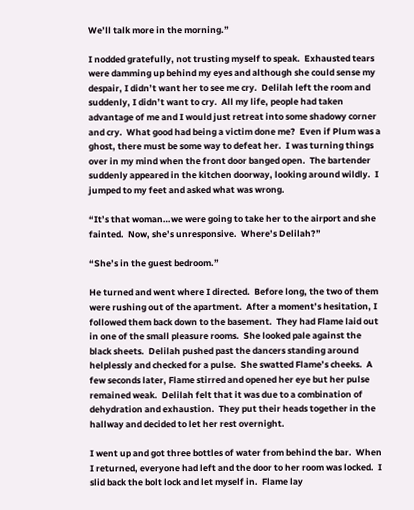We’ll talk more in the morning.”

I nodded gratefully, not trusting myself to speak.  Exhausted tears were damming up behind my eyes and although she could sense my despair, I didn’t want her to see me cry.  Delilah left the room and suddenly, I didn’t want to cry.  All my life, people had taken advantage of me and I would just retreat into some shadowy corner and cry.  What good had being a victim done me?  Even if Plum was a ghost, there must be some way to defeat her.  I was turning things over in my mind when the front door banged open.  The bartender suddenly appeared in the kitchen doorway, looking around wildly.  I jumped to my feet and asked what was wrong.

“It’s that woman…we were going to take her to the airport and she fainted.  Now, she’s unresponsive.  Where’s Delilah?”

“She’s in the guest bedroom.”

He turned and went where I directed.  Before long, the two of them were rushing out of the apartment.  After a moment’s hesitation, I followed them back down to the basement.  They had Flame laid out in one of the small pleasure rooms.  She looked pale against the black sheets.  Delilah pushed past the dancers standing around helplessly and checked for a pulse.  She swatted Flame’s cheeks.  A few seconds later, Flame stirred and opened her eye but her pulse remained weak.  Delilah felt that it was due to a combination of dehydration and exhaustion.  They put their heads together in the hallway and decided to let her rest overnight.

I went up and got three bottles of water from behind the bar.  When I returned, everyone had left and the door to her room was locked.  I slid back the bolt lock and let myself in.  Flame lay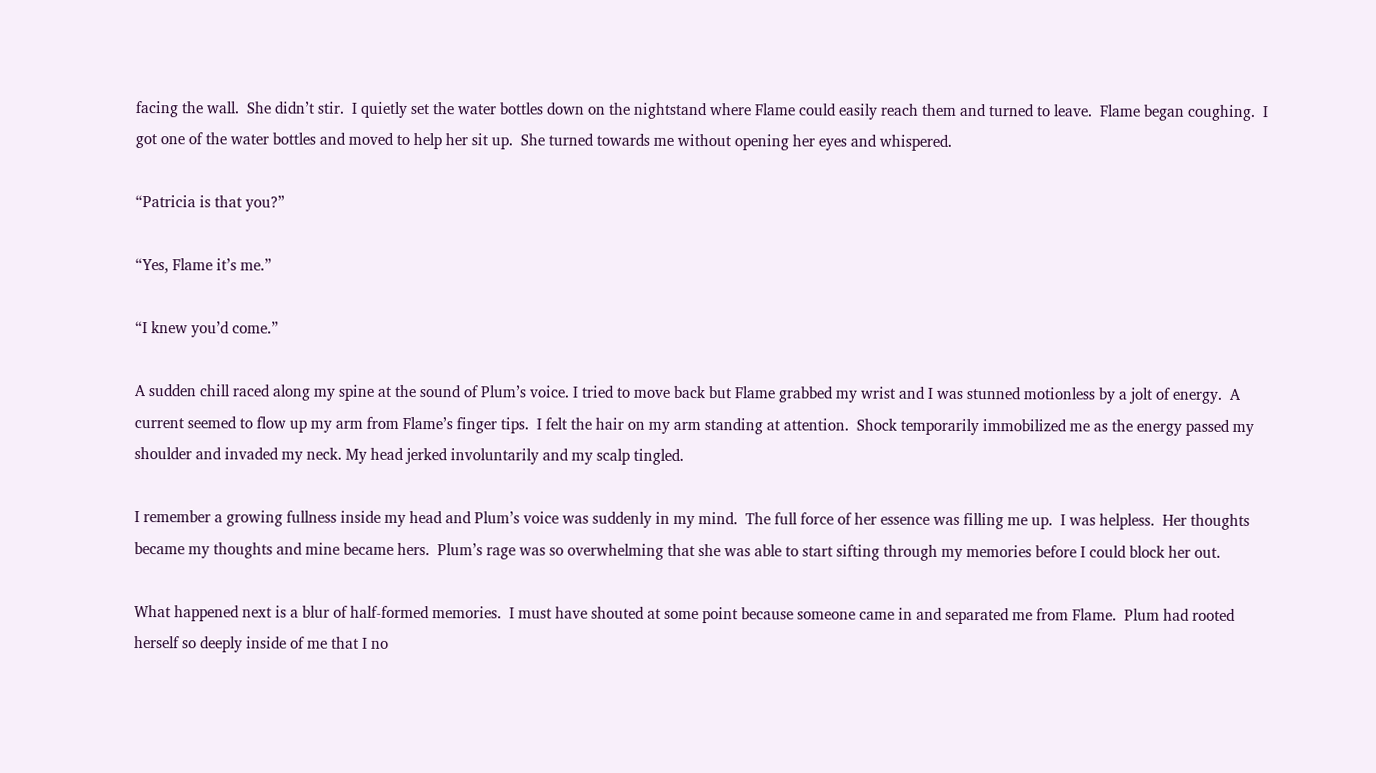facing the wall.  She didn’t stir.  I quietly set the water bottles down on the nightstand where Flame could easily reach them and turned to leave.  Flame began coughing.  I got one of the water bottles and moved to help her sit up.  She turned towards me without opening her eyes and whispered.

“Patricia is that you?”

“Yes, Flame it’s me.”

“I knew you’d come.”

A sudden chill raced along my spine at the sound of Plum’s voice. I tried to move back but Flame grabbed my wrist and I was stunned motionless by a jolt of energy.  A current seemed to flow up my arm from Flame’s finger tips.  I felt the hair on my arm standing at attention.  Shock temporarily immobilized me as the energy passed my shoulder and invaded my neck. My head jerked involuntarily and my scalp tingled.

I remember a growing fullness inside my head and Plum’s voice was suddenly in my mind.  The full force of her essence was filling me up.  I was helpless.  Her thoughts became my thoughts and mine became hers.  Plum’s rage was so overwhelming that she was able to start sifting through my memories before I could block her out.

What happened next is a blur of half-formed memories.  I must have shouted at some point because someone came in and separated me from Flame.  Plum had rooted herself so deeply inside of me that I no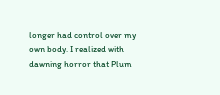longer had control over my own body. I realized with dawning horror that Plum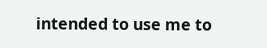intended to use me to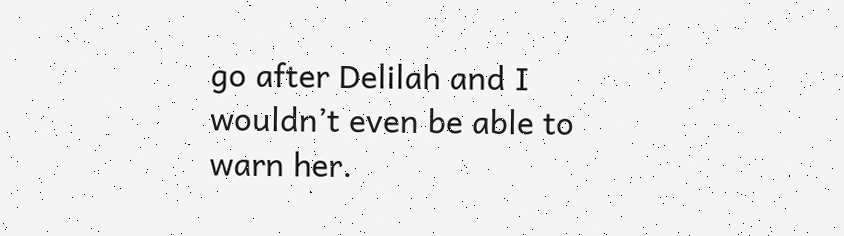go after Delilah and I wouldn’t even be able to warn her.